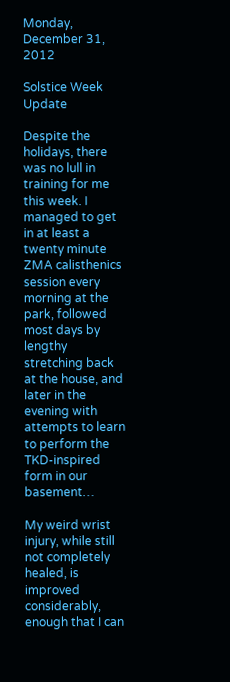Monday, December 31, 2012

Solstice Week Update

Despite the holidays, there was no lull in training for me this week. I managed to get in at least a twenty minute ZMA calisthenics session every morning at the park, followed most days by lengthy stretching back at the house, and later in the evening with attempts to learn to perform the TKD-inspired form in our basement…

My weird wrist injury, while still not completely healed, is improved considerably, enough that I can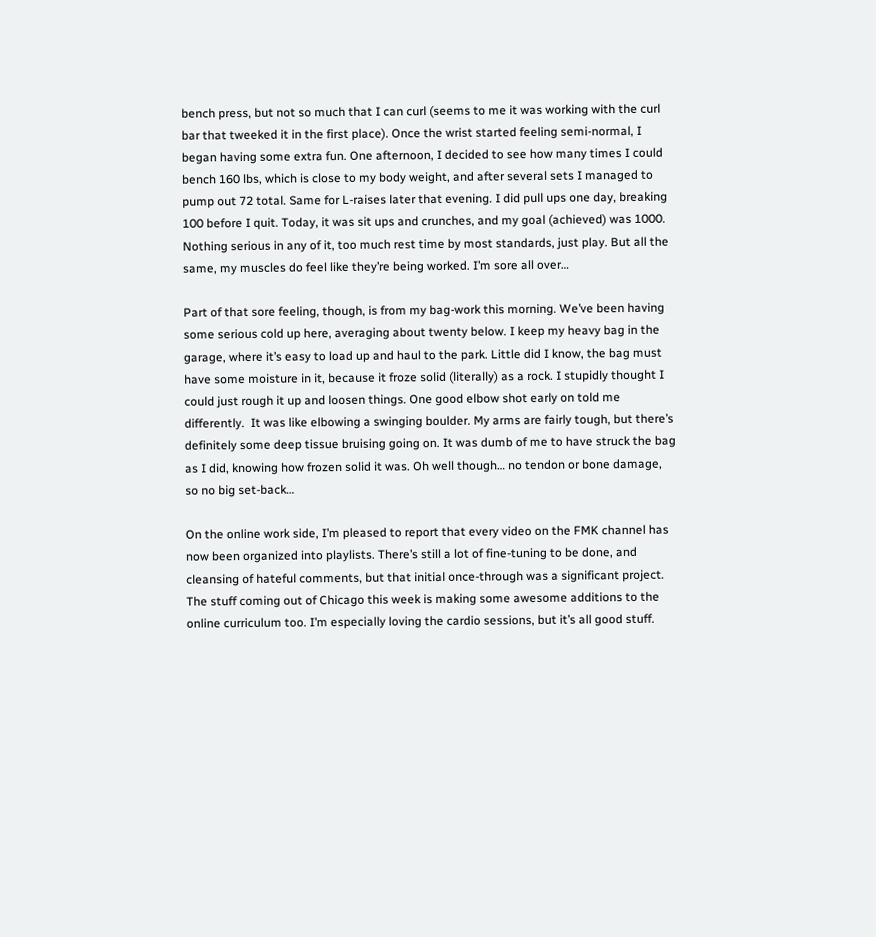bench press, but not so much that I can curl (seems to me it was working with the curl bar that tweeked it in the first place). Once the wrist started feeling semi-normal, I began having some extra fun. One afternoon, I decided to see how many times I could bench 160 lbs, which is close to my body weight, and after several sets I managed to pump out 72 total. Same for L-raises later that evening. I did pull ups one day, breaking 100 before I quit. Today, it was sit ups and crunches, and my goal (achieved) was 1000. Nothing serious in any of it, too much rest time by most standards, just play. But all the same, my muscles do feel like they’re being worked. I’m sore all over…

Part of that sore feeling, though, is from my bag-work this morning. We’ve been having some serious cold up here, averaging about twenty below. I keep my heavy bag in the garage, where it’s easy to load up and haul to the park. Little did I know, the bag must have some moisture in it, because it froze solid (literally) as a rock. I stupidly thought I could just rough it up and loosen things. One good elbow shot early on told me differently.  It was like elbowing a swinging boulder. My arms are fairly tough, but there’s definitely some deep tissue bruising going on. It was dumb of me to have struck the bag as I did, knowing how frozen solid it was. Oh well though… no tendon or bone damage, so no big set-back…

On the online work side, I’m pleased to report that every video on the FMK channel has now been organized into playlists. There’s still a lot of fine-tuning to be done, and cleansing of hateful comments, but that initial once-through was a significant project. The stuff coming out of Chicago this week is making some awesome additions to the online curriculum too. I’m especially loving the cardio sessions, but it’s all good stuff.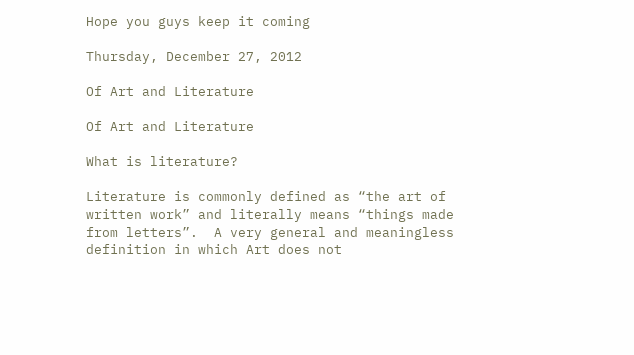Hope you guys keep it coming

Thursday, December 27, 2012

Of Art and Literature

Of Art and Literature

What is literature?

Literature is commonly defined as “the art of written work” and literally means “things made from letters”.  A very general and meaningless definition in which Art does not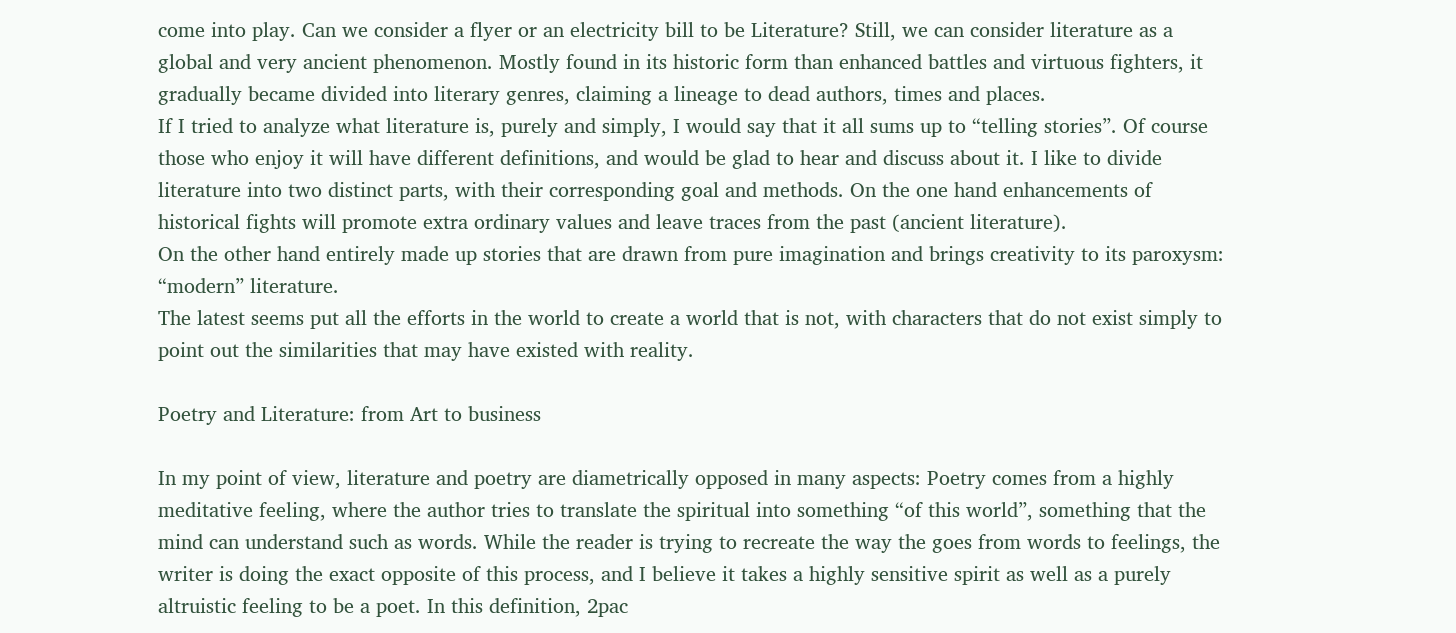come into play. Can we consider a flyer or an electricity bill to be Literature? Still, we can consider literature as a global and very ancient phenomenon. Mostly found in its historic form than enhanced battles and virtuous fighters, it gradually became divided into literary genres, claiming a lineage to dead authors, times and places.
If I tried to analyze what literature is, purely and simply, I would say that it all sums up to “telling stories”. Of course those who enjoy it will have different definitions, and would be glad to hear and discuss about it. I like to divide literature into two distinct parts, with their corresponding goal and methods. On the one hand enhancements of historical fights will promote extra ordinary values and leave traces from the past (ancient literature).
On the other hand entirely made up stories that are drawn from pure imagination and brings creativity to its paroxysm: “modern” literature.
The latest seems put all the efforts in the world to create a world that is not, with characters that do not exist simply to point out the similarities that may have existed with reality.

Poetry and Literature: from Art to business

In my point of view, literature and poetry are diametrically opposed in many aspects: Poetry comes from a highly meditative feeling, where the author tries to translate the spiritual into something “of this world”, something that the mind can understand such as words. While the reader is trying to recreate the way the goes from words to feelings, the writer is doing the exact opposite of this process, and I believe it takes a highly sensitive spirit as well as a purely altruistic feeling to be a poet. In this definition, 2pac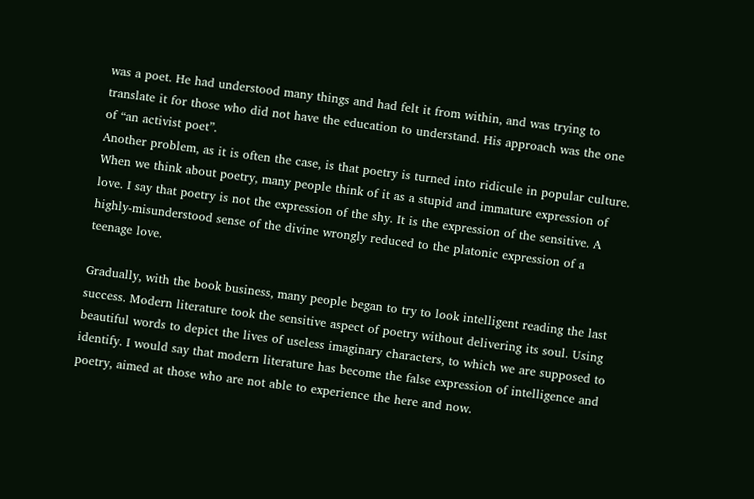was a poet. He had understood many things and had felt it from within, and was trying to translate it for those who did not have the education to understand. His approach was the one of “an activist poet”.
Another problem, as it is often the case, is that poetry is turned into ridicule in popular culture. When we think about poetry, many people think of it as a stupid and immature expression of love. I say that poetry is not the expression of the shy. It is the expression of the sensitive. A highly-misunderstood sense of the divine wrongly reduced to the platonic expression of a teenage love.

Gradually, with the book business, many people began to try to look intelligent reading the last success. Modern literature took the sensitive aspect of poetry without delivering its soul. Using beautiful words to depict the lives of useless imaginary characters, to which we are supposed to identify. I would say that modern literature has become the false expression of intelligence and poetry, aimed at those who are not able to experience the here and now.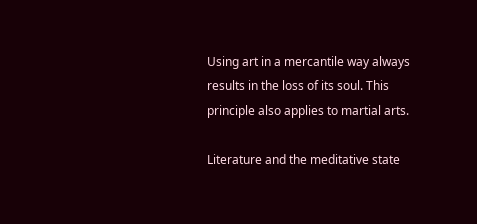Using art in a mercantile way always results in the loss of its soul. This principle also applies to martial arts.

Literature and the meditative state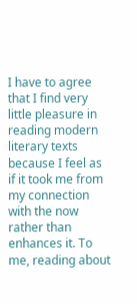I have to agree that I find very little pleasure in reading modern literary texts because I feel as if it took me from my connection with the now rather than enhances it. To me, reading about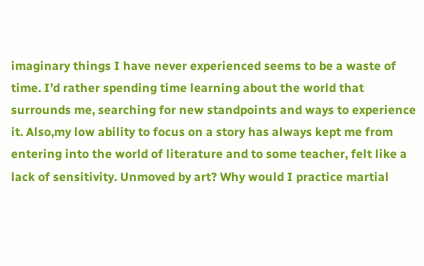imaginary things I have never experienced seems to be a waste of time. I’d rather spending time learning about the world that surrounds me, searching for new standpoints and ways to experience it. Also,my low ability to focus on a story has always kept me from entering into the world of literature and to some teacher, felt like a lack of sensitivity. Unmoved by art? Why would I practice martial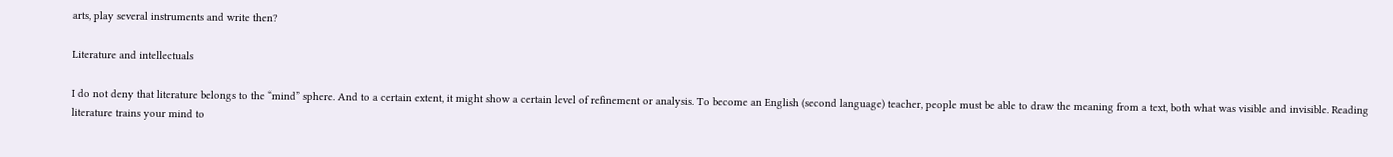arts, play several instruments and write then?

Literature and intellectuals

I do not deny that literature belongs to the “mind” sphere. And to a certain extent, it might show a certain level of refinement or analysis. To become an English (second language) teacher, people must be able to draw the meaning from a text, both what was visible and invisible. Reading literature trains your mind to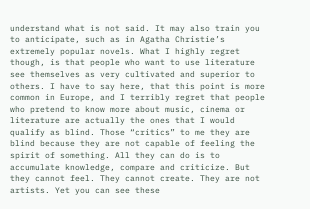understand what is not said. It may also train you to anticipate, such as in Agatha Christie’s extremely popular novels. What I highly regret though, is that people who want to use literature see themselves as very cultivated and superior to others. I have to say here, that this point is more common in Europe, and I terribly regret that people who pretend to know more about music, cinema or literature are actually the ones that I would qualify as blind. Those “critics” to me they are blind because they are not capable of feeling the spirit of something. All they can do is to accumulate knowledge, compare and criticize. But they cannot feel. They cannot create. They are not artists. Yet you can see these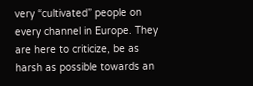very “cultivated” people on every channel in Europe. They are here to criticize, be as harsh as possible towards an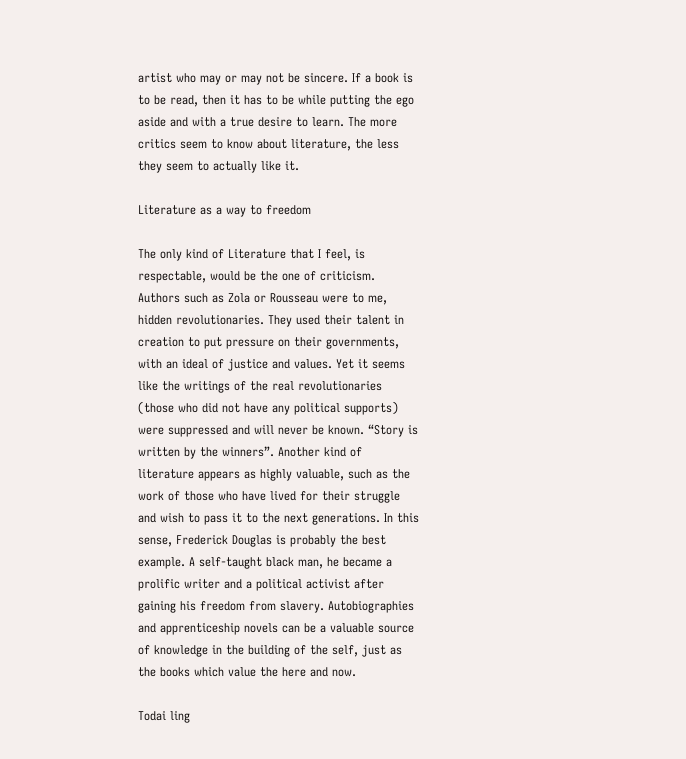artist who may or may not be sincere. If a book is to be read, then it has to be while putting the ego aside and with a true desire to learn. The more critics seem to know about literature, the less they seem to actually like it.

Literature as a way to freedom

The only kind of Literature that I feel, is respectable, would be the one of criticism. Authors such as Zola or Rousseau were to me, hidden revolutionaries. They used their talent in creation to put pressure on their governments, with an ideal of justice and values. Yet it seems like the writings of the real revolutionaries (those who did not have any political supports) were suppressed and will never be known. “Story is written by the winners”. Another kind of literature appears as highly valuable, such as the work of those who have lived for their struggle and wish to pass it to the next generations. In this sense, Frederick Douglas is probably the best example. A self-taught black man, he became a prolific writer and a political activist after gaining his freedom from slavery. Autobiographies and apprenticeship novels can be a valuable source of knowledge in the building of the self, just as the books which value the here and now.

Todai ling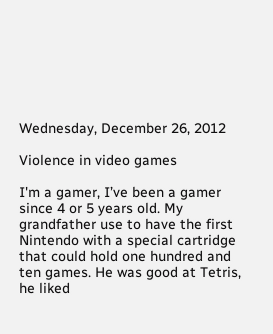Wednesday, December 26, 2012

Violence in video games

I'm a gamer, I’ve been a gamer since 4 or 5 years old. My grandfather use to have the first Nintendo with a special cartridge that could hold one hundred and ten games. He was good at Tetris, he liked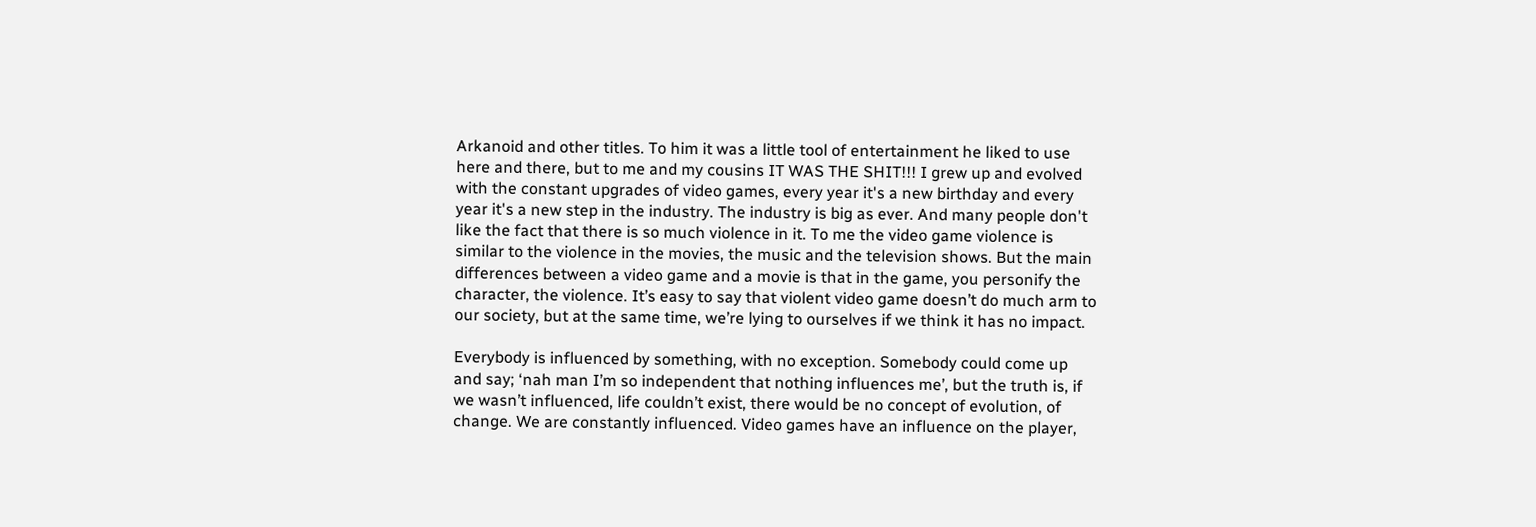Arkanoid and other titles. To him it was a little tool of entertainment he liked to use here and there, but to me and my cousins IT WAS THE SHIT!!! I grew up and evolved with the constant upgrades of video games, every year it's a new birthday and every year it's a new step in the industry. The industry is big as ever. And many people don't like the fact that there is so much violence in it. To me the video game violence is similar to the violence in the movies, the music and the television shows. But the main differences between a video game and a movie is that in the game, you personify the character, the violence. It’s easy to say that violent video game doesn’t do much arm to our society, but at the same time, we’re lying to ourselves if we think it has no impact.

Everybody is influenced by something, with no exception. Somebody could come up and say; ‘nah man I’m so independent that nothing influences me’, but the truth is, if we wasn’t influenced, life couldn’t exist, there would be no concept of evolution, of change. We are constantly influenced. Video games have an influence on the player,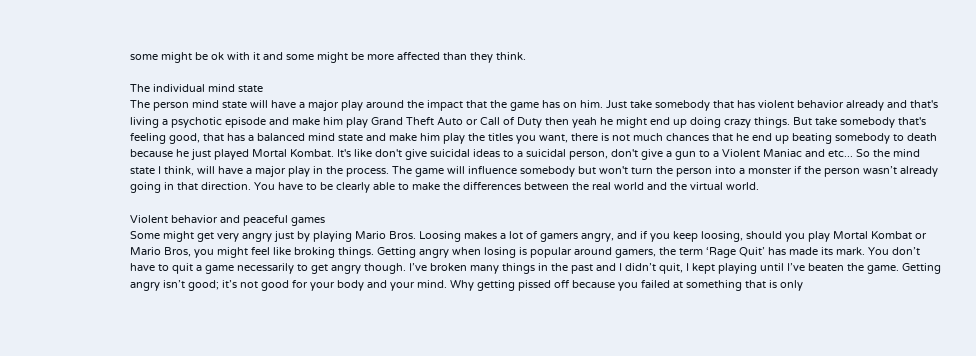some might be ok with it and some might be more affected than they think.

The individual mind state
The person mind state will have a major play around the impact that the game has on him. Just take somebody that has violent behavior already and that's living a psychotic episode and make him play Grand Theft Auto or Call of Duty then yeah he might end up doing crazy things. But take somebody that's feeling good, that has a balanced mind state and make him play the titles you want, there is not much chances that he end up beating somebody to death because he just played Mortal Kombat. It's like don't give suicidal ideas to a suicidal person, don't give a gun to a Violent Maniac and etc... So the mind state I think, will have a major play in the process. The game will influence somebody but won't turn the person into a monster if the person wasn’t already going in that direction. You have to be clearly able to make the differences between the real world and the virtual world.

Violent behavior and peaceful games
Some might get very angry just by playing Mario Bros. Loosing makes a lot of gamers angry, and if you keep loosing, should you play Mortal Kombat or Mario Bros, you might feel like broking things. Getting angry when losing is popular around gamers, the term ‘Rage Quit’ has made its mark. You don’t have to quit a game necessarily to get angry though. I’ve broken many things in the past and I didn’t quit, I kept playing until I’ve beaten the game. Getting angry isn’t good; it’s not good for your body and your mind. Why getting pissed off because you failed at something that is only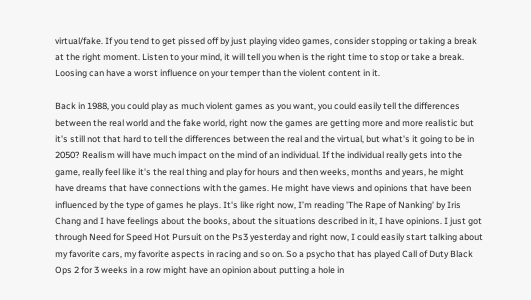virtual/fake. If you tend to get pissed off by just playing video games, consider stopping or taking a break at the right moment. Listen to your mind, it will tell you when is the right time to stop or take a break. Loosing can have a worst influence on your temper than the violent content in it.

Back in 1988, you could play as much violent games as you want, you could easily tell the differences between the real world and the fake world, right now the games are getting more and more realistic but it's still not that hard to tell the differences between the real and the virtual, but what's it going to be in 2050? Realism will have much impact on the mind of an individual. If the individual really gets into the game, really feel like it's the real thing and play for hours and then weeks, months and years, he might have dreams that have connections with the games. He might have views and opinions that have been influenced by the type of games he plays. It's like right now, I’m reading 'The Rape of Nanking' by Iris Chang and I have feelings about the books, about the situations described in it, I have opinions. I just got through Need for Speed Hot Pursuit on the Ps3 yesterday and right now, I could easily start talking about my favorite cars, my favorite aspects in racing and so on. So a psycho that has played Call of Duty Black Ops 2 for 3 weeks in a row might have an opinion about putting a hole in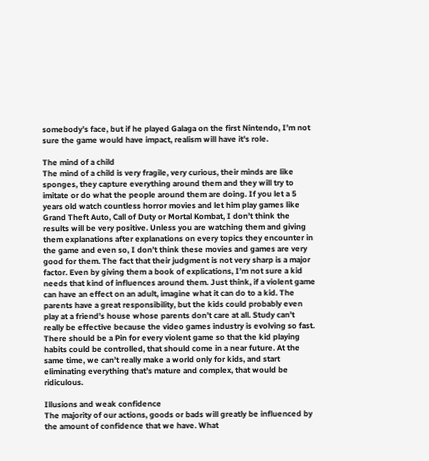somebody’s face, but if he played Galaga on the first Nintendo, I’m not sure the game would have impact, realism will have it's role.

The mind of a child
The mind of a child is very fragile, very curious, their minds are like sponges, they capture everything around them and they will try to imitate or do what the people around them are doing. If you let a 5 years old watch countless horror movies and let him play games like Grand Theft Auto, Call of Duty or Mortal Kombat, I don’t think the results will be very positive. Unless you are watching them and giving them explanations after explanations on every topics they encounter in the game and even so, I don’t think these movies and games are very good for them. The fact that their judgment is not very sharp is a major factor. Even by giving them a book of explications, I’m not sure a kid needs that kind of influences around them. Just think, if a violent game can have an effect on an adult, imagine what it can do to a kid. The parents have a great responsibility, but the kids could probably even play at a friend’s house whose parents don’t care at all. Study can’t really be effective because the video games industry is evolving so fast. There should be a Pin for every violent game so that the kid playing habits could be controlled, that should come in a near future. At the same time, we can’t really make a world only for kids, and start eliminating everything that’s mature and complex, that would be ridiculous.

Illusions and weak confidence
The majority of our actions, goods or bads will greatly be influenced by the amount of confidence that we have. What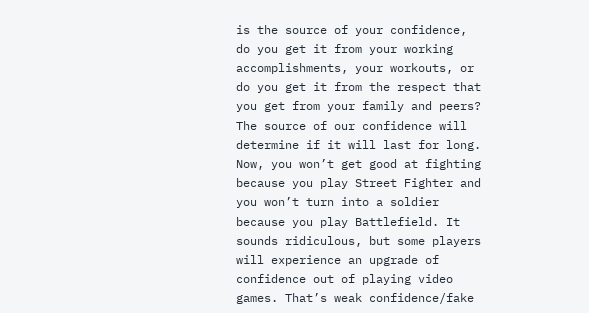is the source of your confidence, do you get it from your working accomplishments, your workouts, or do you get it from the respect that you get from your family and peers? The source of our confidence will determine if it will last for long. Now, you won’t get good at fighting because you play Street Fighter and you won’t turn into a soldier because you play Battlefield. It sounds ridiculous, but some players will experience an upgrade of confidence out of playing video games. That’s weak confidence/fake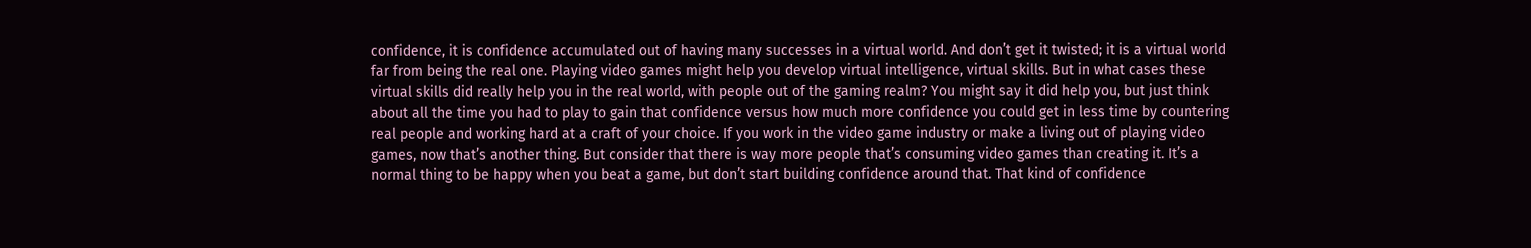confidence, it is confidence accumulated out of having many successes in a virtual world. And don’t get it twisted; it is a virtual world far from being the real one. Playing video games might help you develop virtual intelligence, virtual skills. But in what cases these virtual skills did really help you in the real world, with people out of the gaming realm? You might say it did help you, but just think about all the time you had to play to gain that confidence versus how much more confidence you could get in less time by countering real people and working hard at a craft of your choice. If you work in the video game industry or make a living out of playing video games, now that’s another thing. But consider that there is way more people that’s consuming video games than creating it. It’s a normal thing to be happy when you beat a game, but don’t start building confidence around that. That kind of confidence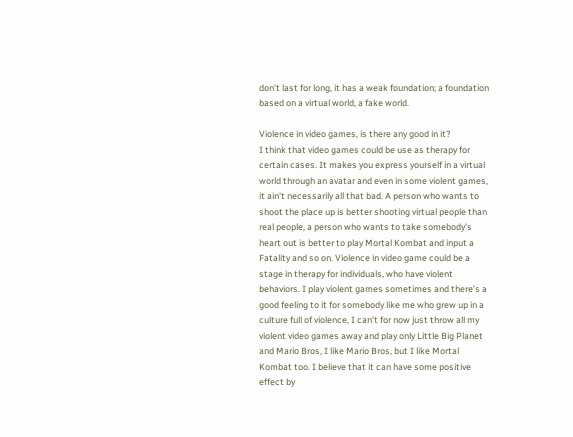don’t last for long, it has a weak foundation; a foundation based on a virtual world, a fake world.

Violence in video games, is there any good in it?
I think that video games could be use as therapy for certain cases. It makes you express yourself in a virtual world through an avatar and even in some violent games, it ain't necessarily all that bad. A person who wants to shoot the place up is better shooting virtual people than real people, a person who wants to take somebody’s heart out is better to play Mortal Kombat and input a Fatality and so on. Violence in video game could be a stage in therapy for individuals, who have violent behaviors. I play violent games sometimes and there’s a good feeling to it for somebody like me who grew up in a culture full of violence, I can’t for now just throw all my violent video games away and play only Little Big Planet and Mario Bros, I like Mario Bros, but I like Mortal Kombat too. I believe that it can have some positive effect by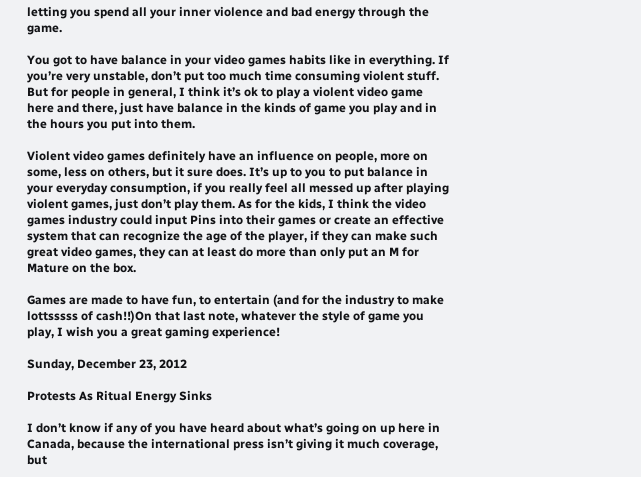letting you spend all your inner violence and bad energy through the game.

You got to have balance in your video games habits like in everything. If you’re very unstable, don’t put too much time consuming violent stuff. But for people in general, I think it’s ok to play a violent video game here and there, just have balance in the kinds of game you play and in the hours you put into them.

Violent video games definitely have an influence on people, more on some, less on others, but it sure does. It’s up to you to put balance in your everyday consumption, if you really feel all messed up after playing violent games, just don’t play them. As for the kids, I think the video games industry could input Pins into their games or create an effective system that can recognize the age of the player, if they can make such great video games, they can at least do more than only put an M for Mature on the box.

Games are made to have fun, to entertain (and for the industry to make lottsssss of cash!!)On that last note, whatever the style of game you play, I wish you a great gaming experience!

Sunday, December 23, 2012

Protests As Ritual Energy Sinks

I don’t know if any of you have heard about what’s going on up here in Canada, because the international press isn’t giving it much coverage, but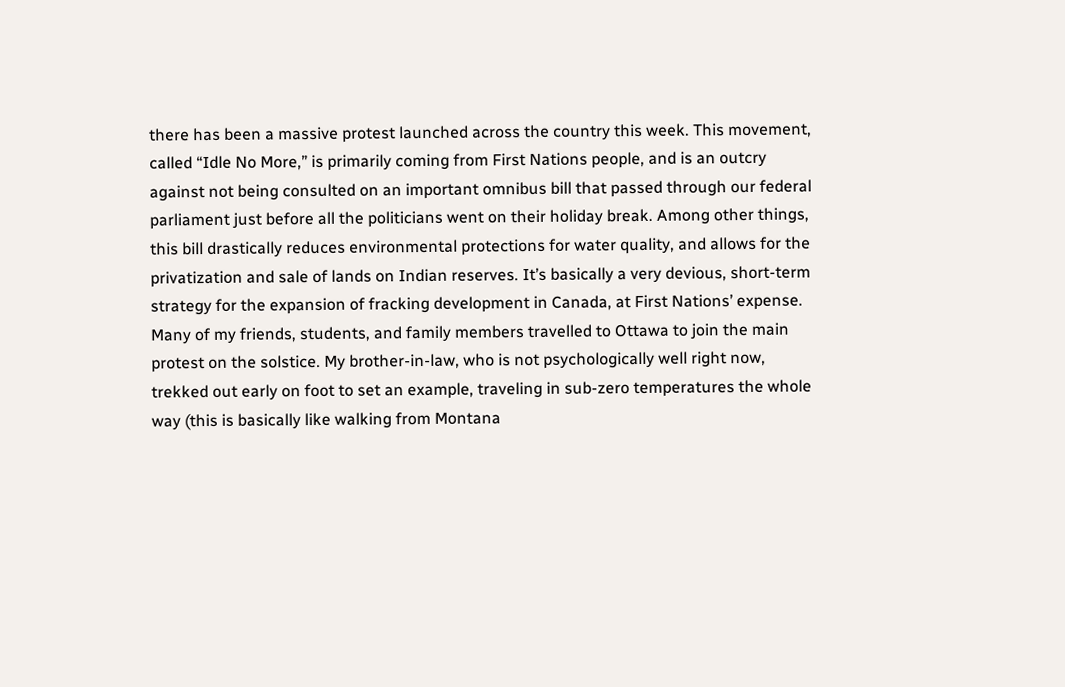there has been a massive protest launched across the country this week. This movement, called “Idle No More,” is primarily coming from First Nations people, and is an outcry against not being consulted on an important omnibus bill that passed through our federal parliament just before all the politicians went on their holiday break. Among other things, this bill drastically reduces environmental protections for water quality, and allows for the privatization and sale of lands on Indian reserves. It’s basically a very devious, short-term strategy for the expansion of fracking development in Canada, at First Nations’ expense.  Many of my friends, students, and family members travelled to Ottawa to join the main protest on the solstice. My brother-in-law, who is not psychologically well right now, trekked out early on foot to set an example, traveling in sub-zero temperatures the whole way (this is basically like walking from Montana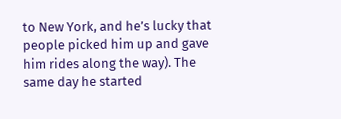to New York, and he’s lucky that people picked him up and gave him rides along the way). The same day he started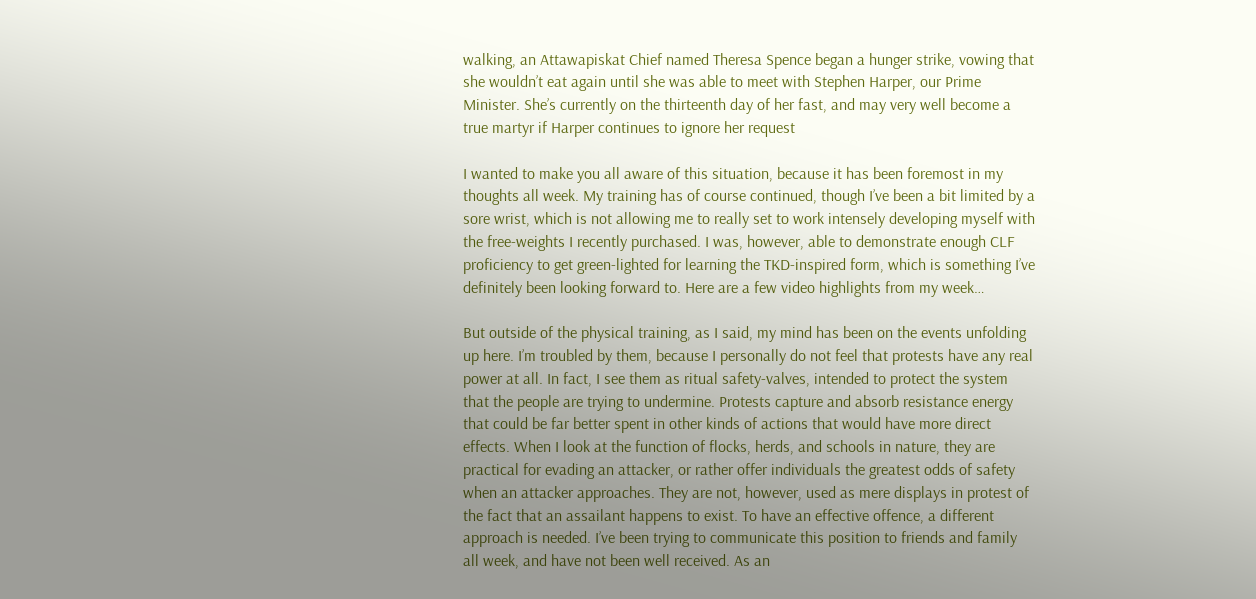walking, an Attawapiskat Chief named Theresa Spence began a hunger strike, vowing that she wouldn’t eat again until she was able to meet with Stephen Harper, our Prime Minister. She’s currently on the thirteenth day of her fast, and may very well become a true martyr if Harper continues to ignore her request

I wanted to make you all aware of this situation, because it has been foremost in my thoughts all week. My training has of course continued, though I’ve been a bit limited by a sore wrist, which is not allowing me to really set to work intensely developing myself with the free-weights I recently purchased. I was, however, able to demonstrate enough CLF proficiency to get green-lighted for learning the TKD-inspired form, which is something I’ve definitely been looking forward to. Here are a few video highlights from my week…

But outside of the physical training, as I said, my mind has been on the events unfolding up here. I’m troubled by them, because I personally do not feel that protests have any real power at all. In fact, I see them as ritual safety-valves, intended to protect the system that the people are trying to undermine. Protests capture and absorb resistance energy that could be far better spent in other kinds of actions that would have more direct effects. When I look at the function of flocks, herds, and schools in nature, they are practical for evading an attacker, or rather offer individuals the greatest odds of safety when an attacker approaches. They are not, however, used as mere displays in protest of the fact that an assailant happens to exist. To have an effective offence, a different approach is needed. I’ve been trying to communicate this position to friends and family all week, and have not been well received. As an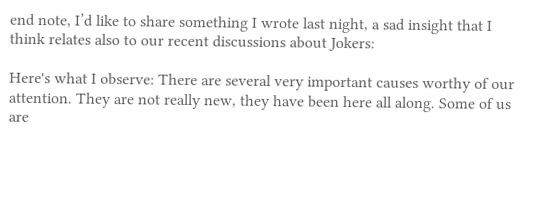end note, I’d like to share something I wrote last night, a sad insight that I think relates also to our recent discussions about Jokers:

Here's what I observe: There are several very important causes worthy of our attention. They are not really new, they have been here all along. Some of us are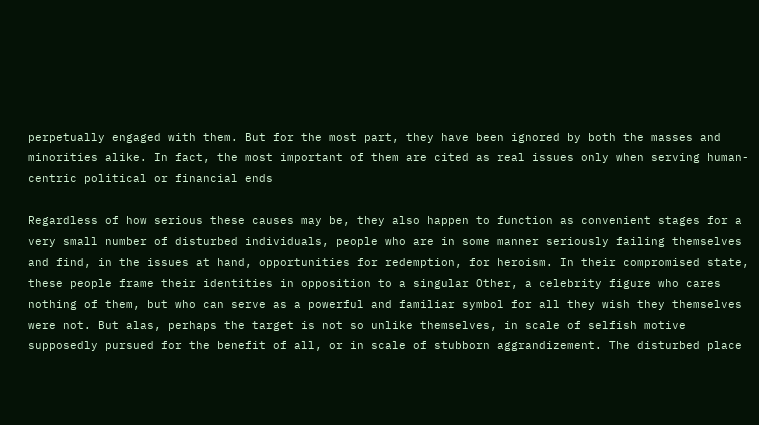perpetually engaged with them. But for the most part, they have been ignored by both the masses and minorities alike. In fact, the most important of them are cited as real issues only when serving human-centric political or financial ends

Regardless of how serious these causes may be, they also happen to function as convenient stages for a very small number of disturbed individuals, people who are in some manner seriously failing themselves and find, in the issues at hand, opportunities for redemption, for heroism. In their compromised state, these people frame their identities in opposition to a singular Other, a celebrity figure who cares nothing of them, but who can serve as a powerful and familiar symbol for all they wish they themselves were not. But alas, perhaps the target is not so unlike themselves, in scale of selfish motive supposedly pursued for the benefit of all, or in scale of stubborn aggrandizement. The disturbed place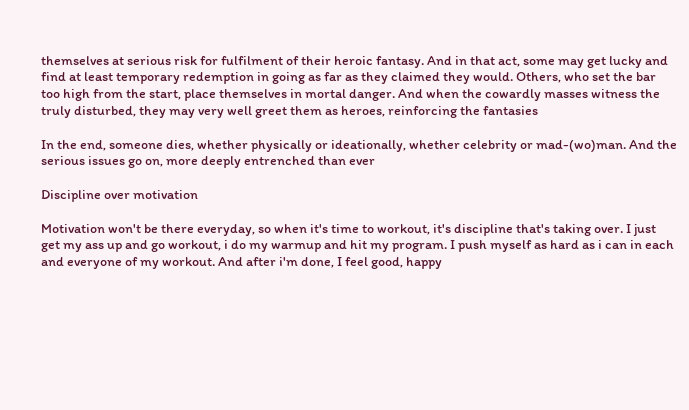themselves at serious risk for fulfilment of their heroic fantasy. And in that act, some may get lucky and find at least temporary redemption in going as far as they claimed they would. Others, who set the bar too high from the start, place themselves in mortal danger. And when the cowardly masses witness the truly disturbed, they may very well greet them as heroes, reinforcing the fantasies

In the end, someone dies, whether physically or ideationally, whether celebrity or mad-(wo)man. And the serious issues go on, more deeply entrenched than ever

Discipline over motivation

Motivation won't be there everyday, so when it's time to workout, it's discipline that's taking over. I just get my ass up and go workout, i do my warmup and hit my program. I push myself as hard as i can in each and everyone of my workout. And after i'm done, I feel good, happy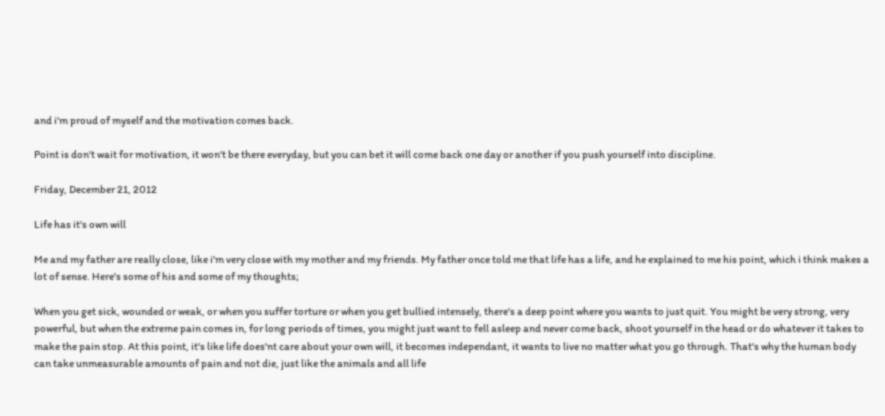and i'm proud of myself and the motivation comes back.

Point is don't wait for motivation, it won't be there everyday, but you can bet it will come back one day or another if you push yourself into discipline.

Friday, December 21, 2012

Life has it's own will

Me and my father are really close, like i'm very close with my mother and my friends. My father once told me that life has a life, and he explained to me his point, which i think makes a lot of sense. Here's some of his and some of my thoughts;

When you get sick, wounded or weak, or when you suffer torture or when you get bullied intensely, there's a deep point where you wants to just quit. You might be very strong, very powerful, but when the extreme pain comes in, for long periods of times, you might just want to fell asleep and never come back, shoot yourself in the head or do whatever it takes to make the pain stop. At this point, it's like life does'nt care about your own will, it becomes independant, it wants to live no matter what you go through. That's why the human body can take unmeasurable amounts of pain and not die, just like the animals and all life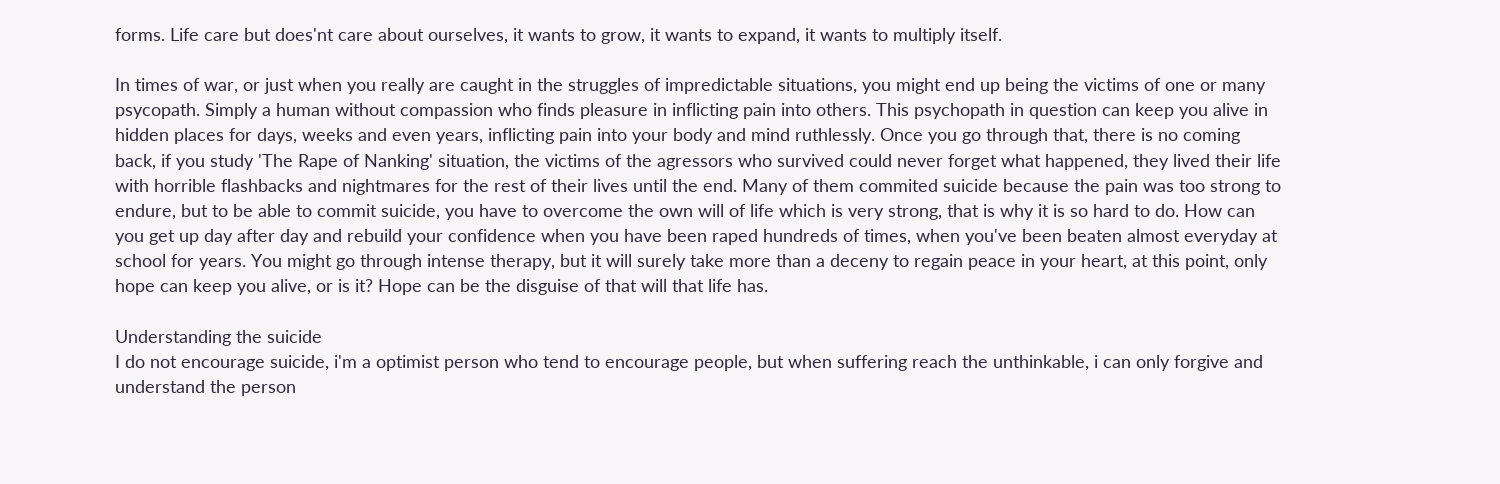forms. Life care but does'nt care about ourselves, it wants to grow, it wants to expand, it wants to multiply itself.

In times of war, or just when you really are caught in the struggles of impredictable situations, you might end up being the victims of one or many psycopath. Simply a human without compassion who finds pleasure in inflicting pain into others. This psychopath in question can keep you alive in hidden places for days, weeks and even years, inflicting pain into your body and mind ruthlessly. Once you go through that, there is no coming back, if you study 'The Rape of Nanking' situation, the victims of the agressors who survived could never forget what happened, they lived their life with horrible flashbacks and nightmares for the rest of their lives until the end. Many of them commited suicide because the pain was too strong to endure, but to be able to commit suicide, you have to overcome the own will of life which is very strong, that is why it is so hard to do. How can you get up day after day and rebuild your confidence when you have been raped hundreds of times, when you've been beaten almost everyday at school for years. You might go through intense therapy, but it will surely take more than a deceny to regain peace in your heart, at this point, only hope can keep you alive, or is it? Hope can be the disguise of that will that life has.

Understanding the suicide
I do not encourage suicide, i'm a optimist person who tend to encourage people, but when suffering reach the unthinkable, i can only forgive and understand the person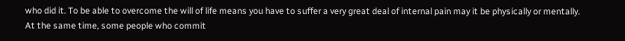who did it. To be able to overcome the will of life means you have to suffer a very great deal of internal pain may it be physically or mentally. At the same time, some people who commit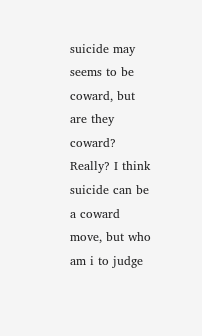suicide may seems to be coward, but are they coward? Really? I think suicide can be a coward move, but who am i to judge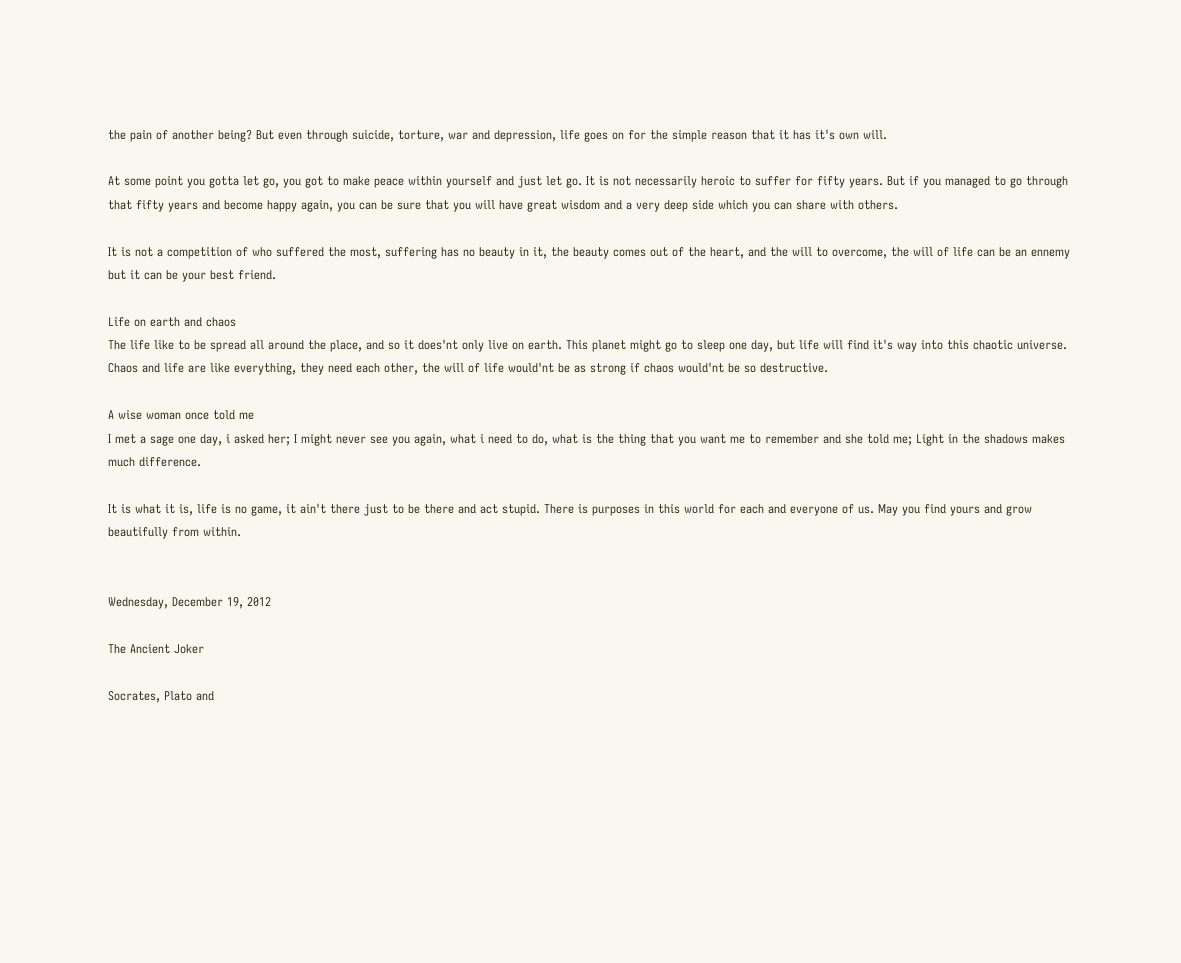the pain of another being? But even through suicide, torture, war and depression, life goes on for the simple reason that it has it's own will.

At some point you gotta let go, you got to make peace within yourself and just let go. It is not necessarily heroic to suffer for fifty years. But if you managed to go through that fifty years and become happy again, you can be sure that you will have great wisdom and a very deep side which you can share with others.

It is not a competition of who suffered the most, suffering has no beauty in it, the beauty comes out of the heart, and the will to overcome, the will of life can be an ennemy but it can be your best friend.

Life on earth and chaos
The life like to be spread all around the place, and so it does'nt only live on earth. This planet might go to sleep one day, but life will find it's way into this chaotic universe. Chaos and life are like everything, they need each other, the will of life would'nt be as strong if chaos would'nt be so destructive.

A wise woman once told me
I met a sage one day, i asked her; I might never see you again, what i need to do, what is the thing that you want me to remember and she told me; Light in the shadows makes much difference.

It is what it is, life is no game, it ain't there just to be there and act stupid. There is purposes in this world for each and everyone of us. May you find yours and grow beautifully from within.


Wednesday, December 19, 2012

The Ancient Joker

Socrates, Plato and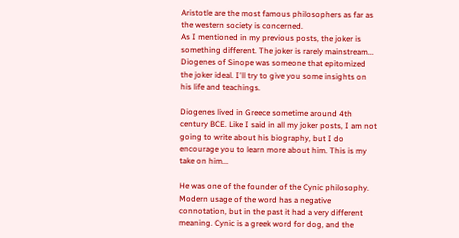Aristotle are the most famous philosophers as far as the western society is concerned.
As I mentioned in my previous posts, the joker is something different. The joker is rarely mainstream...
Diogenes of Sinope was someone that epitomized the joker ideal. I'll try to give you some insights on his life and teachings.

Diogenes lived in Greece sometime around 4th century BCE. Like I said in all my joker posts, I am not going to write about his biography, but I do encourage you to learn more about him. This is my take on him...

He was one of the founder of the Cynic philosophy. Modern usage of the word has a negative connotation, but in the past it had a very different meaning. Cynic is a greek word for dog, and the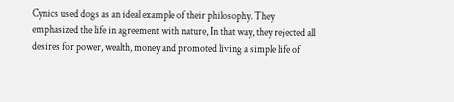Cynics used dogs as an ideal example of their philosophy. They emphasized the life in agreement with nature, In that way, they rejected all desires for power, wealth, money and promoted living a simple life of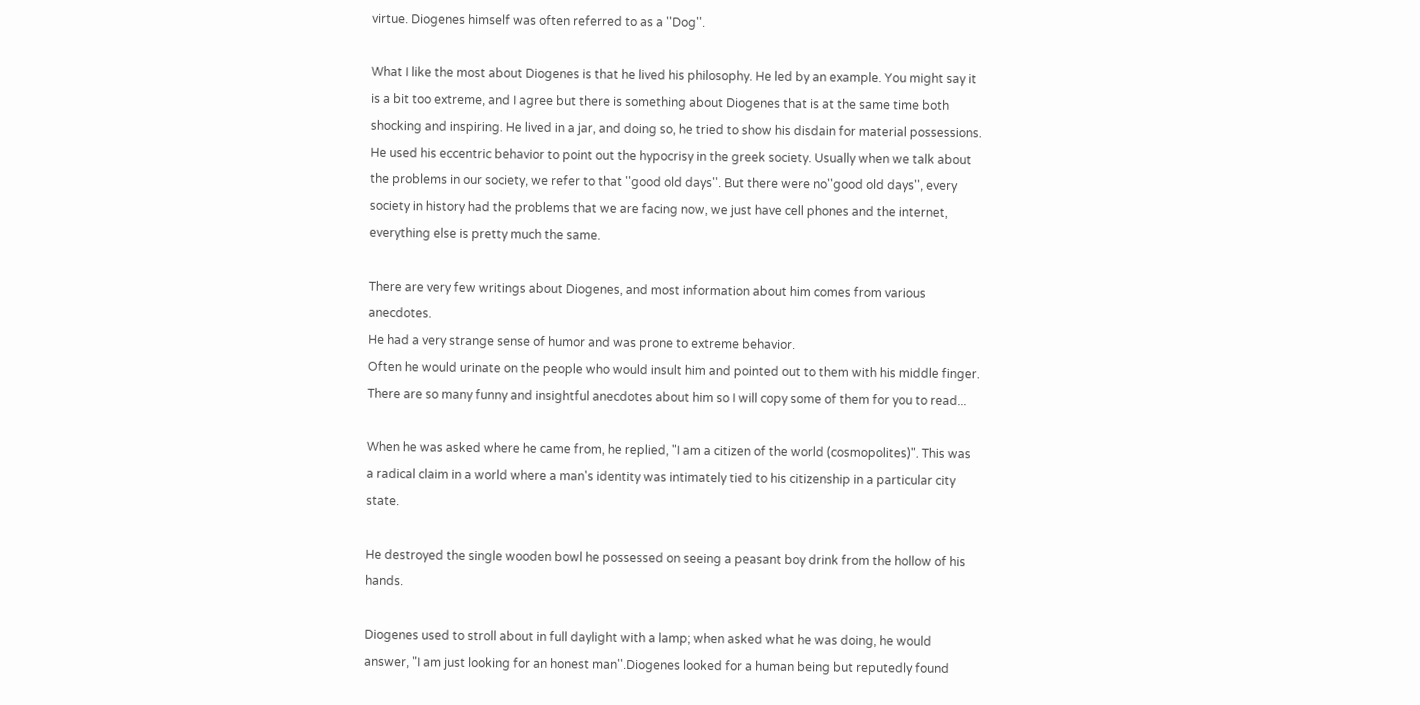virtue. Diogenes himself was often referred to as a ''Dog''.

What I like the most about Diogenes is that he lived his philosophy. He led by an example. You might say it is a bit too extreme, and I agree but there is something about Diogenes that is at the same time both shocking and inspiring. He lived in a jar, and doing so, he tried to show his disdain for material possessions. He used his eccentric behavior to point out the hypocrisy in the greek society. Usually when we talk about the problems in our society, we refer to that ''good old days''. But there were no''good old days'', every society in history had the problems that we are facing now, we just have cell phones and the internet, everything else is pretty much the same.

There are very few writings about Diogenes, and most information about him comes from various anecdotes.
He had a very strange sense of humor and was prone to extreme behavior.
Often he would urinate on the people who would insult him and pointed out to them with his middle finger.
There are so many funny and insightful anecdotes about him so I will copy some of them for you to read...

When he was asked where he came from, he replied, "I am a citizen of the world (cosmopolites)". This was a radical claim in a world where a man's identity was intimately tied to his citizenship in a particular city state.

He destroyed the single wooden bowl he possessed on seeing a peasant boy drink from the hollow of his hands.

Diogenes used to stroll about in full daylight with a lamp; when asked what he was doing, he would answer, "I am just looking for an honest man''.Diogenes looked for a human being but reputedly found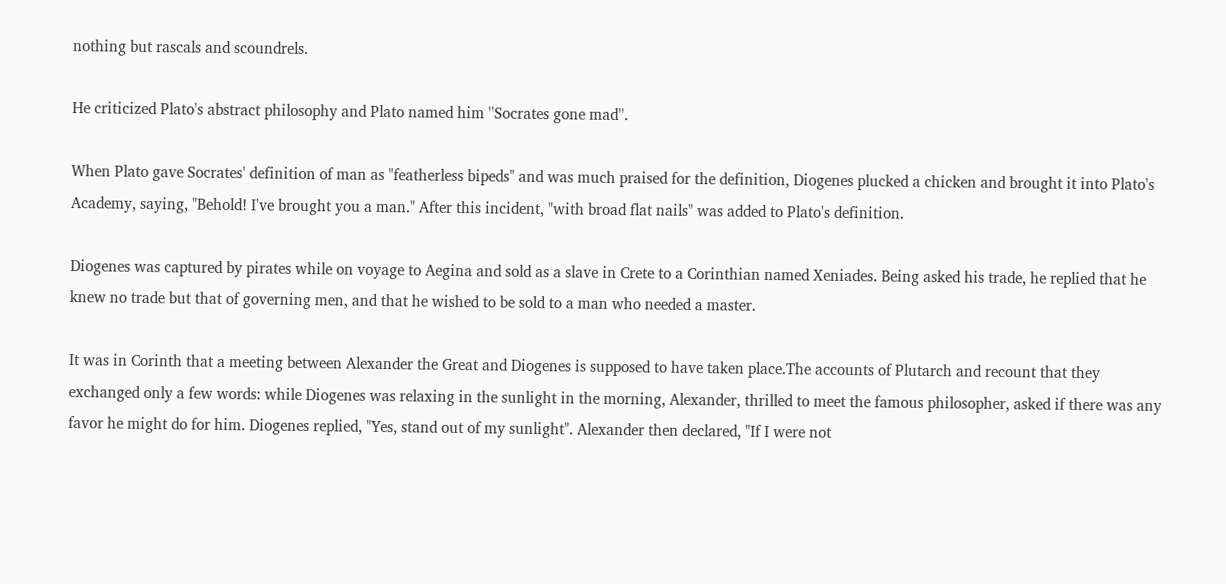nothing but rascals and scoundrels.

He criticized Plato's abstract philosophy and Plato named him ''Socrates gone mad''.

When Plato gave Socrates' definition of man as "featherless bipeds" and was much praised for the definition, Diogenes plucked a chicken and brought it into Plato's Academy, saying, "Behold! I've brought you a man." After this incident, "with broad flat nails" was added to Plato's definition.

Diogenes was captured by pirates while on voyage to Aegina and sold as a slave in Crete to a Corinthian named Xeniades. Being asked his trade, he replied that he knew no trade but that of governing men, and that he wished to be sold to a man who needed a master.

It was in Corinth that a meeting between Alexander the Great and Diogenes is supposed to have taken place.The accounts of Plutarch and recount that they exchanged only a few words: while Diogenes was relaxing in the sunlight in the morning, Alexander, thrilled to meet the famous philosopher, asked if there was any favor he might do for him. Diogenes replied, "Yes, stand out of my sunlight". Alexander then declared, "If I were not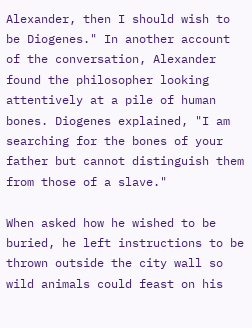Alexander, then I should wish to be Diogenes." In another account of the conversation, Alexander found the philosopher looking attentively at a pile of human bones. Diogenes explained, "I am searching for the bones of your father but cannot distinguish them from those of a slave."

When asked how he wished to be buried, he left instructions to be thrown outside the city wall so wild animals could feast on his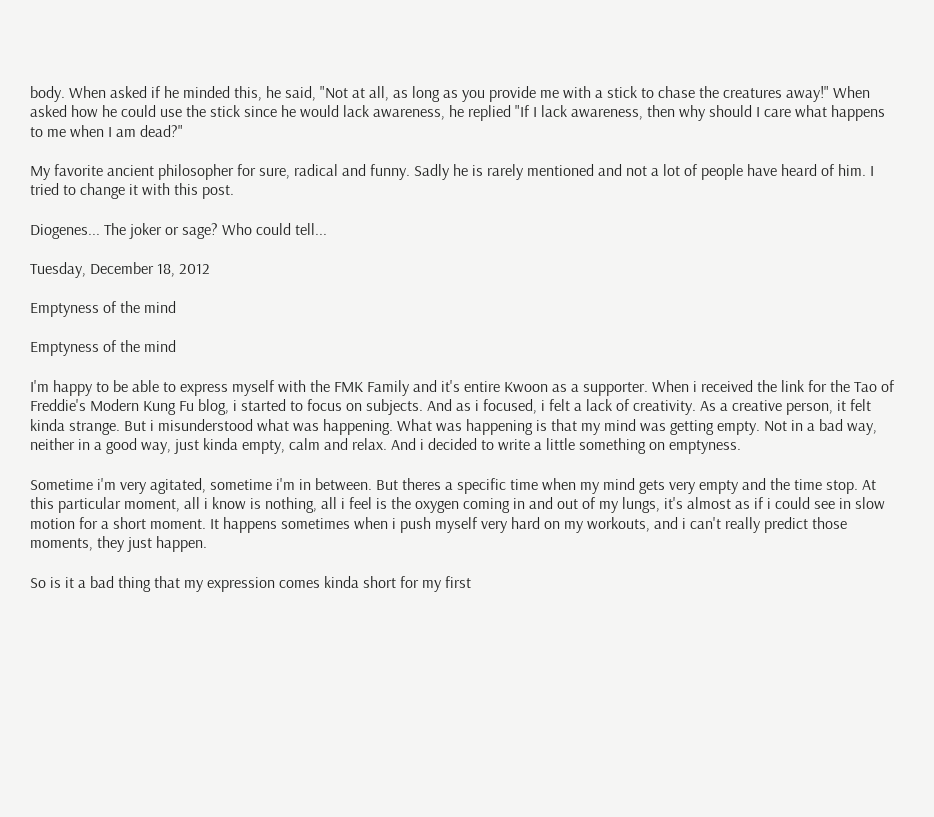body. When asked if he minded this, he said, "Not at all, as long as you provide me with a stick to chase the creatures away!" When asked how he could use the stick since he would lack awareness, he replied "If I lack awareness, then why should I care what happens to me when I am dead?"

My favorite ancient philosopher for sure, radical and funny. Sadly he is rarely mentioned and not a lot of people have heard of him. I tried to change it with this post.

Diogenes... The joker or sage? Who could tell...

Tuesday, December 18, 2012

Emptyness of the mind

Emptyness of the mind

I'm happy to be able to express myself with the FMK Family and it's entire Kwoon as a supporter. When i received the link for the Tao of Freddie's Modern Kung Fu blog, i started to focus on subjects. And as i focused, i felt a lack of creativity. As a creative person, it felt kinda strange. But i misunderstood what was happening. What was happening is that my mind was getting empty. Not in a bad way, neither in a good way, just kinda empty, calm and relax. And i decided to write a little something on emptyness.

Sometime i'm very agitated, sometime i'm in between. But theres a specific time when my mind gets very empty and the time stop. At this particular moment, all i know is nothing, all i feel is the oxygen coming in and out of my lungs, it's almost as if i could see in slow motion for a short moment. It happens sometimes when i push myself very hard on my workouts, and i can't really predict those moments, they just happen.

So is it a bad thing that my expression comes kinda short for my first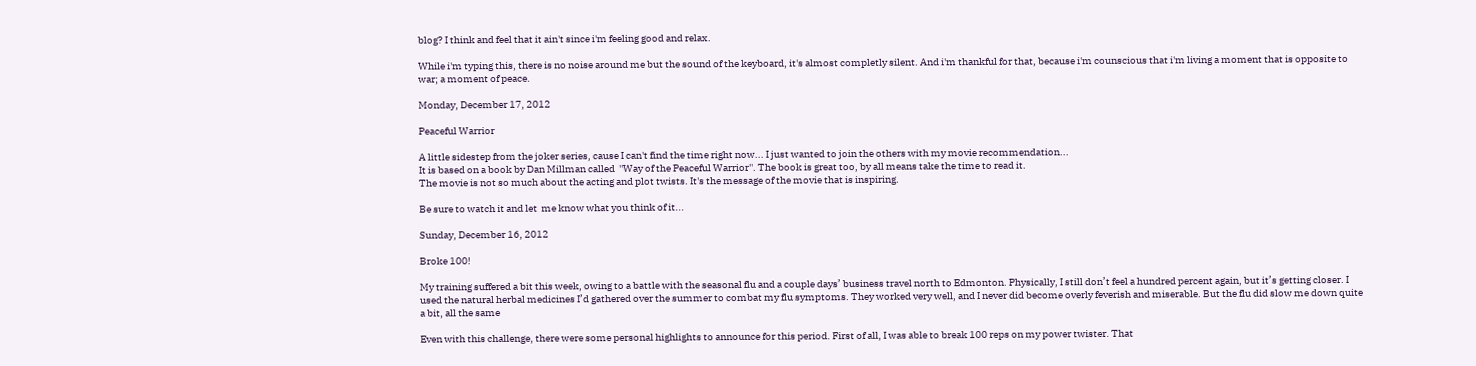blog? I think and feel that it ain't since i'm feeling good and relax.

While i'm typing this, there is no noise around me but the sound of the keyboard, it's almost completly silent. And i'm thankful for that, because i'm counscious that i'm living a moment that is opposite to war; a moment of peace.

Monday, December 17, 2012

Peaceful Warrior

A little sidestep from the joker series, cause I can't find the time right now... I just wanted to join the others with my movie recommendation...
It is based on a book by Dan Millman called  ''Way of the Peaceful Warrior''. The book is great too, by all means take the time to read it.
The movie is not so much about the acting and plot twists. It's the message of the movie that is inspiring.

Be sure to watch it and let  me know what you think of it...

Sunday, December 16, 2012

Broke 100!

My training suffered a bit this week, owing to a battle with the seasonal flu and a couple days’ business travel north to Edmonton. Physically, I still don’t feel a hundred percent again, but it’s getting closer. I used the natural herbal medicines I’d gathered over the summer to combat my flu symptoms. They worked very well, and I never did become overly feverish and miserable. But the flu did slow me down quite a bit, all the same

Even with this challenge, there were some personal highlights to announce for this period. First of all, I was able to break 100 reps on my power twister. That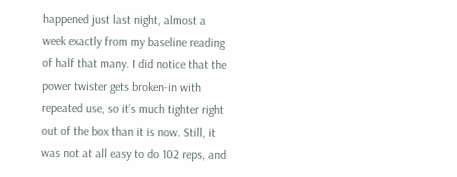happened just last night, almost a week exactly from my baseline reading of half that many. I did notice that the power twister gets broken-in with repeated use, so it’s much tighter right out of the box than it is now. Still, it was not at all easy to do 102 reps, and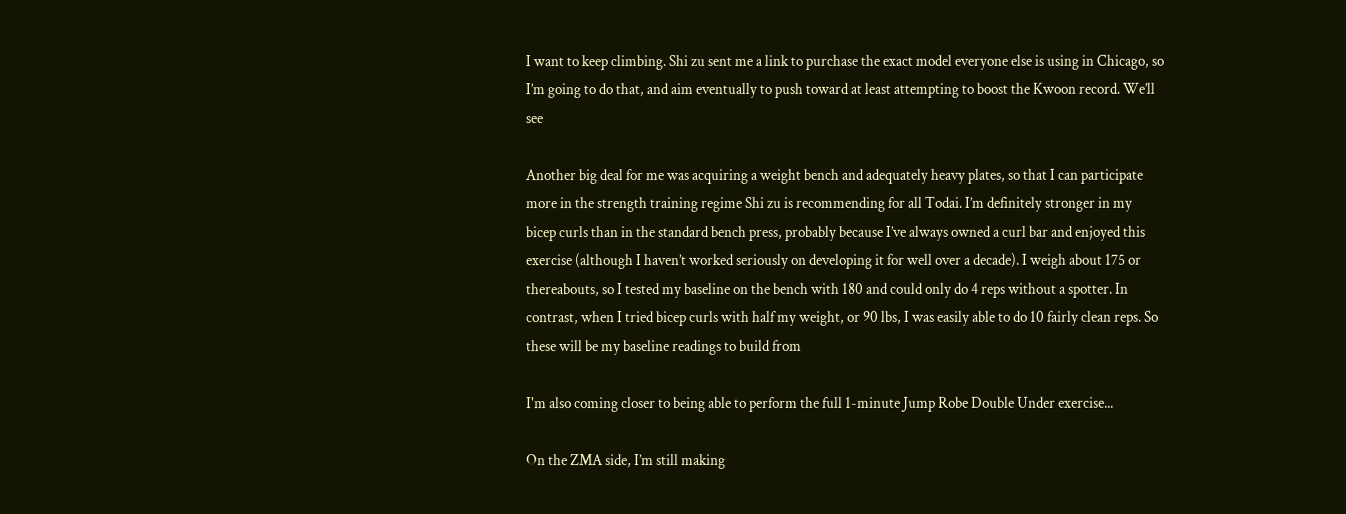I want to keep climbing. Shi zu sent me a link to purchase the exact model everyone else is using in Chicago, so I’m going to do that, and aim eventually to push toward at least attempting to boost the Kwoon record. We’ll see

Another big deal for me was acquiring a weight bench and adequately heavy plates, so that I can participate more in the strength training regime Shi zu is recommending for all Todai. I’m definitely stronger in my bicep curls than in the standard bench press, probably because I’ve always owned a curl bar and enjoyed this exercise (although I haven’t worked seriously on developing it for well over a decade). I weigh about 175 or thereabouts, so I tested my baseline on the bench with 180 and could only do 4 reps without a spotter. In contrast, when I tried bicep curls with half my weight, or 90 lbs, I was easily able to do 10 fairly clean reps. So these will be my baseline readings to build from

I'm also coming closer to being able to perform the full 1-minute Jump Robe Double Under exercise...

On the ZMA side, I’m still making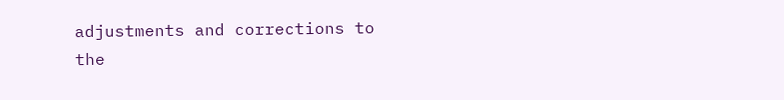adjustments and corrections to the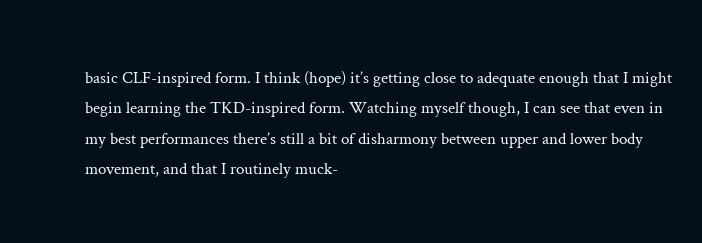basic CLF-inspired form. I think (hope) it’s getting close to adequate enough that I might begin learning the TKD-inspired form. Watching myself though, I can see that even in my best performances there’s still a bit of disharmony between upper and lower body movement, and that I routinely muck-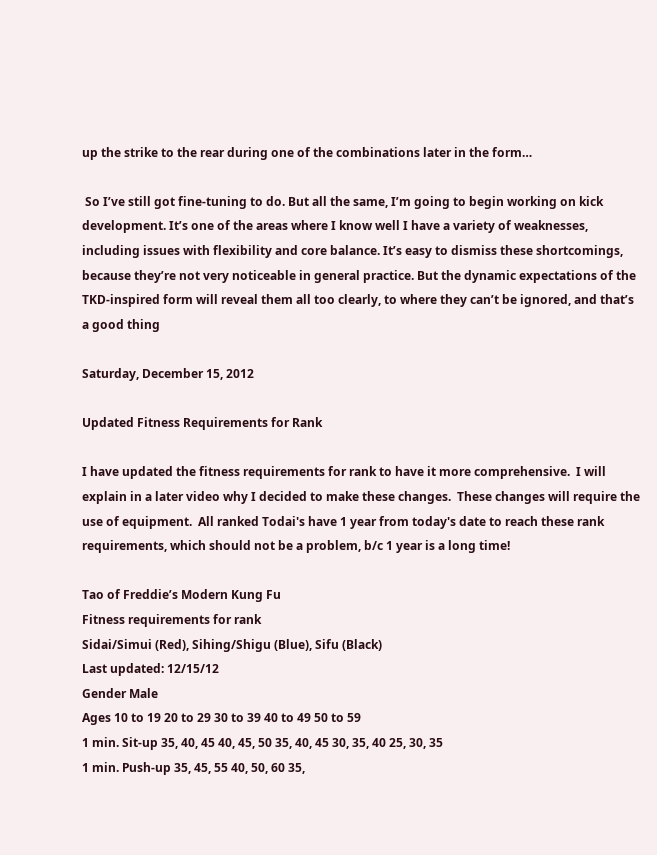up the strike to the rear during one of the combinations later in the form…

 So I’ve still got fine-tuning to do. But all the same, I’m going to begin working on kick development. It’s one of the areas where I know well I have a variety of weaknesses, including issues with flexibility and core balance. It’s easy to dismiss these shortcomings, because they’re not very noticeable in general practice. But the dynamic expectations of the TKD-inspired form will reveal them all too clearly, to where they can’t be ignored, and that’s a good thing

Saturday, December 15, 2012

Updated Fitness Requirements for Rank

I have updated the fitness requirements for rank to have it more comprehensive.  I will explain in a later video why I decided to make these changes.  These changes will require the use of equipment.  All ranked Todai's have 1 year from today's date to reach these rank requirements, which should not be a problem, b/c 1 year is a long time!

Tao of Freddie’s Modern Kung Fu
Fitness requirements for rank
Sidai/Simui (Red), Sihing/Shigu (Blue), Sifu (Black)
Last updated: 12/15/12
Gender Male
Ages 10 to 19 20 to 29 30 to 39 40 to 49 50 to 59
1 min. Sit-up 35, 40, 45 40, 45, 50 35, 40, 45 30, 35, 40 25, 30, 35
1 min. Push-up 35, 45, 55 40, 50, 60 35,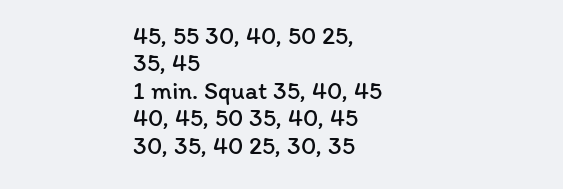45, 55 30, 40, 50 25, 35, 45
1 min. Squat 35, 40, 45 40, 45, 50 35, 40, 45 30, 35, 40 25, 30, 35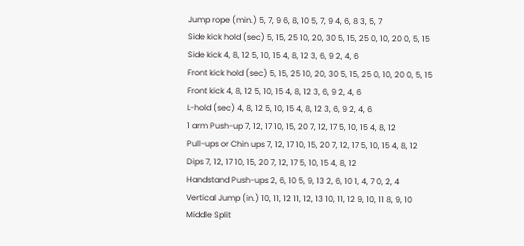Jump rope (min.) 5, 7, 9 6, 8, 10 5, 7, 9 4, 6, 8 3, 5, 7
Side kick hold (sec) 5, 15, 25 10, 20, 30 5, 15, 25 0, 10, 20 0, 5, 15
Side kick 4, 8, 12 5, 10, 15 4, 8, 12 3, 6, 9 2, 4, 6
Front kick hold (sec) 5, 15, 25 10, 20, 30 5, 15, 25 0, 10, 20 0, 5, 15
Front kick 4, 8, 12 5, 10, 15 4, 8, 12 3, 6, 9 2, 4, 6
L-hold (sec) 4, 8, 12 5, 10, 15 4, 8, 12 3, 6, 9 2, 4, 6
1 arm Push-up 7, 12, 17 10, 15, 20 7, 12, 17 5, 10, 15 4, 8, 12
Pull-ups or Chin ups 7, 12, 17 10, 15, 20 7, 12, 17 5, 10, 15 4, 8, 12
Dips 7, 12, 17 10, 15, 20 7, 12, 17 5, 10, 15 4, 8, 12
Handstand Push-ups 2, 6, 10 5, 9, 13 2, 6, 10 1, 4, 7 0, 2, 4
Vertical Jump (in.) 10, 11, 12 11, 12, 13 10, 11, 12 9, 10, 11 8, 9, 10
Middle Split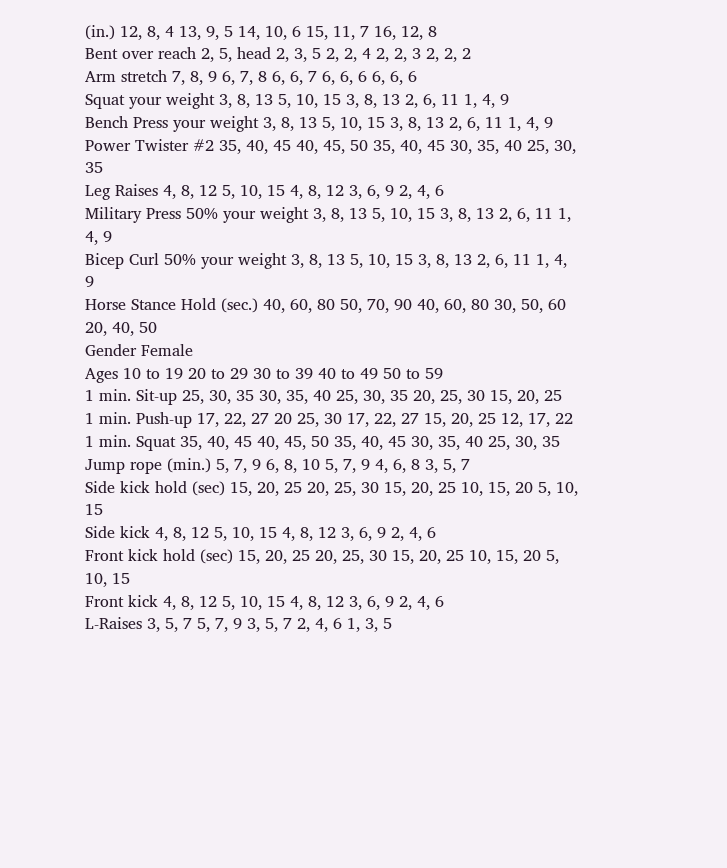(in.) 12, 8, 4 13, 9, 5 14, 10, 6 15, 11, 7 16, 12, 8
Bent over reach 2, 5, head 2, 3, 5 2, 2, 4 2, 2, 3 2, 2, 2
Arm stretch 7, 8, 9 6, 7, 8 6, 6, 7 6, 6, 6 6, 6, 6
Squat your weight 3, 8, 13 5, 10, 15 3, 8, 13 2, 6, 11 1, 4, 9
Bench Press your weight 3, 8, 13 5, 10, 15 3, 8, 13 2, 6, 11 1, 4, 9
Power Twister #2 35, 40, 45 40, 45, 50 35, 40, 45 30, 35, 40 25, 30, 35
Leg Raises 4, 8, 12 5, 10, 15 4, 8, 12 3, 6, 9 2, 4, 6
Military Press 50% your weight 3, 8, 13 5, 10, 15 3, 8, 13 2, 6, 11 1, 4, 9
Bicep Curl 50% your weight 3, 8, 13 5, 10, 15 3, 8, 13 2, 6, 11 1, 4, 9
Horse Stance Hold (sec.) 40, 60, 80 50, 70, 90 40, 60, 80 30, 50, 60 20, 40, 50
Gender Female
Ages 10 to 19 20 to 29 30 to 39 40 to 49 50 to 59
1 min. Sit-up 25, 30, 35 30, 35, 40 25, 30, 35 20, 25, 30 15, 20, 25
1 min. Push-up 17, 22, 27 20 25, 30 17, 22, 27 15, 20, 25 12, 17, 22
1 min. Squat 35, 40, 45 40, 45, 50 35, 40, 45 30, 35, 40 25, 30, 35
Jump rope (min.) 5, 7, 9 6, 8, 10 5, 7, 9 4, 6, 8 3, 5, 7
Side kick hold (sec) 15, 20, 25 20, 25, 30 15, 20, 25 10, 15, 20 5, 10, 15
Side kick 4, 8, 12 5, 10, 15 4, 8, 12 3, 6, 9 2, 4, 6
Front kick hold (sec) 15, 20, 25 20, 25, 30 15, 20, 25 10, 15, 20 5, 10, 15
Front kick 4, 8, 12 5, 10, 15 4, 8, 12 3, 6, 9 2, 4, 6
L-Raises 3, 5, 7 5, 7, 9 3, 5, 7 2, 4, 6 1, 3, 5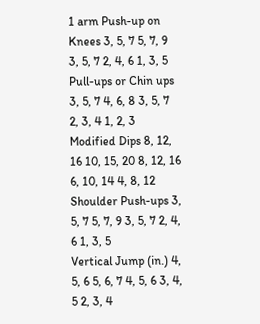1 arm Push-up on Knees 3, 5, 7 5, 7, 9 3, 5, 7 2, 4, 6 1, 3, 5
Pull-ups or Chin ups 3, 5, 7 4, 6, 8 3, 5, 7 2, 3, 4 1, 2, 3
Modified Dips 8, 12, 16 10, 15, 20 8, 12, 16 6, 10, 14 4, 8, 12
Shoulder Push-ups 3, 5, 7 5, 7, 9 3, 5, 7 2, 4, 6 1, 3, 5
Vertical Jump (in.) 4, 5, 6 5, 6, 7 4, 5, 6 3, 4, 5 2, 3, 4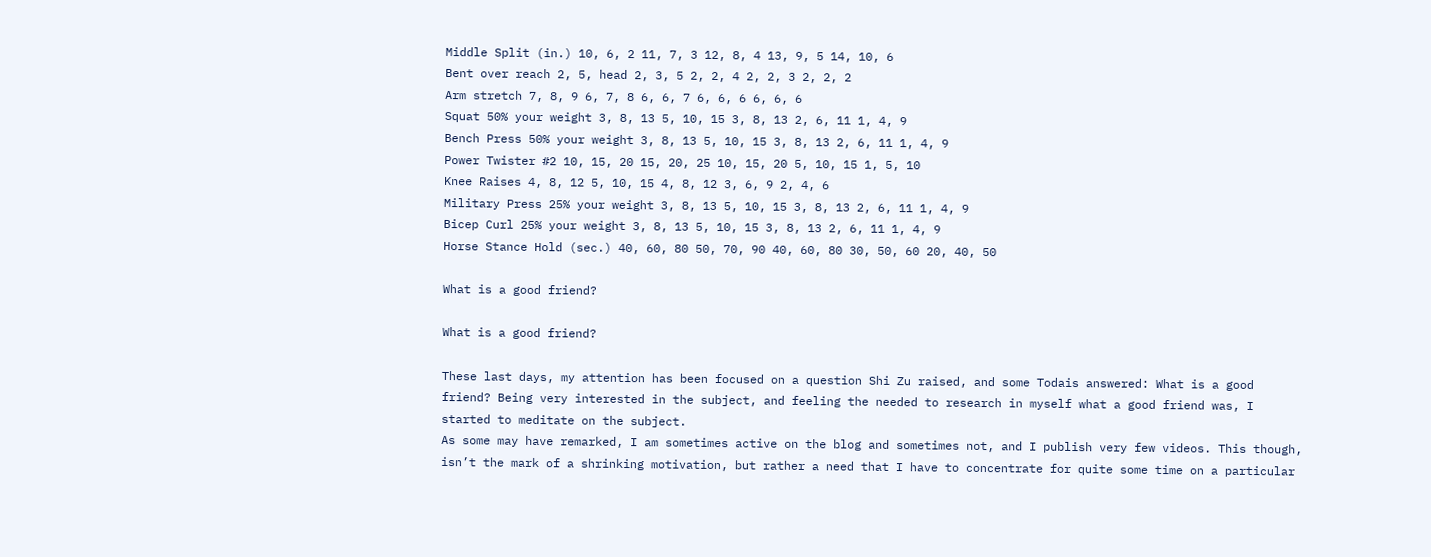Middle Split (in.) 10, 6, 2 11, 7, 3 12, 8, 4 13, 9, 5 14, 10, 6
Bent over reach 2, 5, head 2, 3, 5 2, 2, 4 2, 2, 3 2, 2, 2
Arm stretch 7, 8, 9 6, 7, 8 6, 6, 7 6, 6, 6 6, 6, 6
Squat 50% your weight 3, 8, 13 5, 10, 15 3, 8, 13 2, 6, 11 1, 4, 9
Bench Press 50% your weight 3, 8, 13 5, 10, 15 3, 8, 13 2, 6, 11 1, 4, 9
Power Twister #2 10, 15, 20 15, 20, 25 10, 15, 20 5, 10, 15 1, 5, 10
Knee Raises 4, 8, 12 5, 10, 15 4, 8, 12 3, 6, 9 2, 4, 6
Military Press 25% your weight 3, 8, 13 5, 10, 15 3, 8, 13 2, 6, 11 1, 4, 9
Bicep Curl 25% your weight 3, 8, 13 5, 10, 15 3, 8, 13 2, 6, 11 1, 4, 9
Horse Stance Hold (sec.) 40, 60, 80 50, 70, 90 40, 60, 80 30, 50, 60 20, 40, 50

What is a good friend?

What is a good friend?

These last days, my attention has been focused on a question Shi Zu raised, and some Todais answered: What is a good friend? Being very interested in the subject, and feeling the needed to research in myself what a good friend was, I started to meditate on the subject.
As some may have remarked, I am sometimes active on the blog and sometimes not, and I publish very few videos. This though, isn’t the mark of a shrinking motivation, but rather a need that I have to concentrate for quite some time on a particular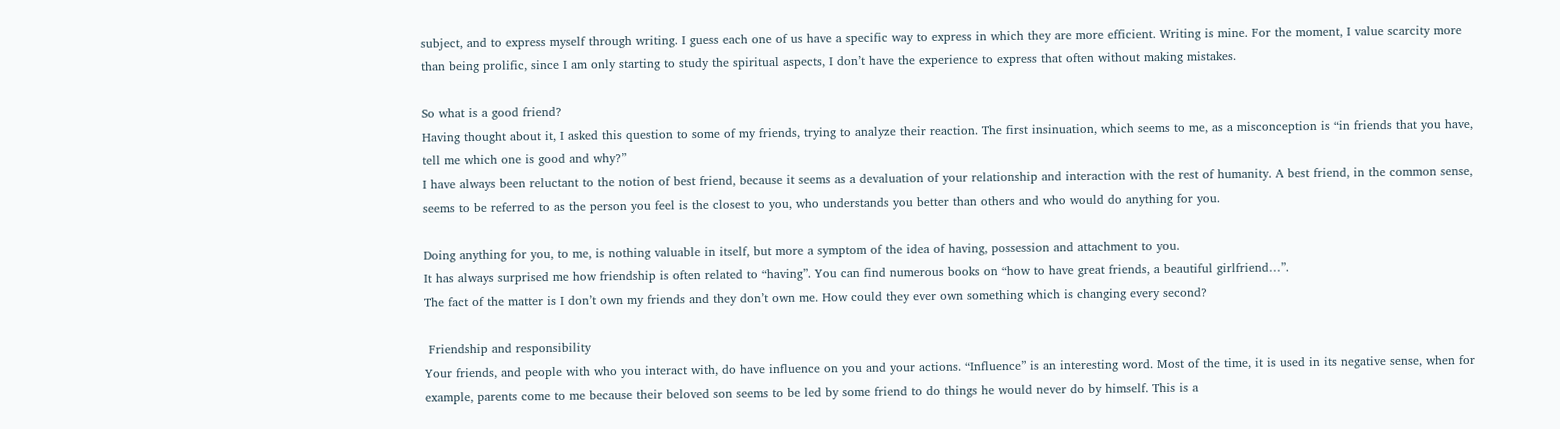subject, and to express myself through writing. I guess each one of us have a specific way to express in which they are more efficient. Writing is mine. For the moment, I value scarcity more than being prolific, since I am only starting to study the spiritual aspects, I don’t have the experience to express that often without making mistakes.

So what is a good friend?
Having thought about it, I asked this question to some of my friends, trying to analyze their reaction. The first insinuation, which seems to me, as a misconception is “in friends that you have, tell me which one is good and why?”
I have always been reluctant to the notion of best friend, because it seems as a devaluation of your relationship and interaction with the rest of humanity. A best friend, in the common sense, seems to be referred to as the person you feel is the closest to you, who understands you better than others and who would do anything for you.

Doing anything for you, to me, is nothing valuable in itself, but more a symptom of the idea of having, possession and attachment to you.
It has always surprised me how friendship is often related to “having”. You can find numerous books on “how to have great friends, a beautiful girlfriend…”.
The fact of the matter is I don’t own my friends and they don’t own me. How could they ever own something which is changing every second?

 Friendship and responsibility
Your friends, and people with who you interact with, do have influence on you and your actions. “Influence” is an interesting word. Most of the time, it is used in its negative sense, when for example, parents come to me because their beloved son seems to be led by some friend to do things he would never do by himself. This is a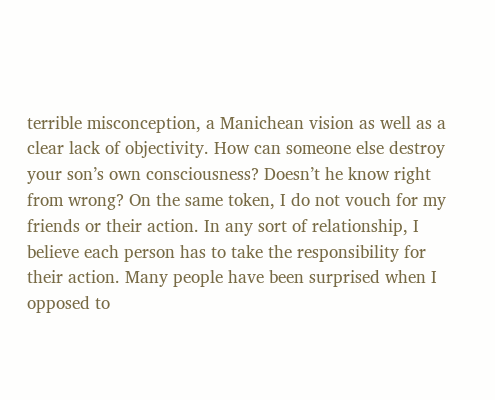terrible misconception, a Manichean vision as well as a clear lack of objectivity. How can someone else destroy your son’s own consciousness? Doesn’t he know right from wrong? On the same token, I do not vouch for my friends or their action. In any sort of relationship, I believe each person has to take the responsibility for their action. Many people have been surprised when I opposed to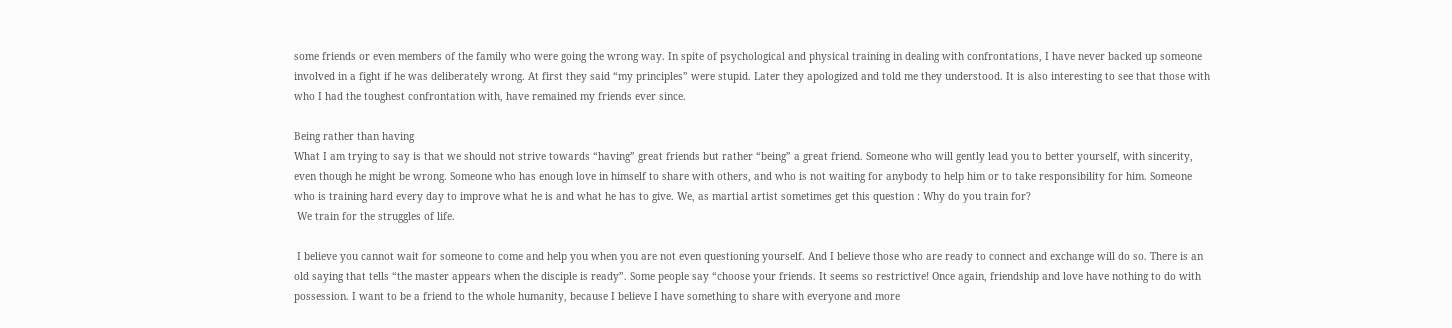some friends or even members of the family who were going the wrong way. In spite of psychological and physical training in dealing with confrontations, I have never backed up someone involved in a fight if he was deliberately wrong. At first they said “my principles” were stupid. Later they apologized and told me they understood. It is also interesting to see that those with who I had the toughest confrontation with, have remained my friends ever since.

Being rather than having
What I am trying to say is that we should not strive towards “having” great friends but rather “being” a great friend. Someone who will gently lead you to better yourself, with sincerity, even though he might be wrong. Someone who has enough love in himself to share with others, and who is not waiting for anybody to help him or to take responsibility for him. Someone who is training hard every day to improve what he is and what he has to give. We, as martial artist sometimes get this question : Why do you train for?
 We train for the struggles of life.

 I believe you cannot wait for someone to come and help you when you are not even questioning yourself. And I believe those who are ready to connect and exchange will do so. There is an old saying that tells “the master appears when the disciple is ready”. Some people say “choose your friends. It seems so restrictive! Once again, friendship and love have nothing to do with possession. I want to be a friend to the whole humanity, because I believe I have something to share with everyone and more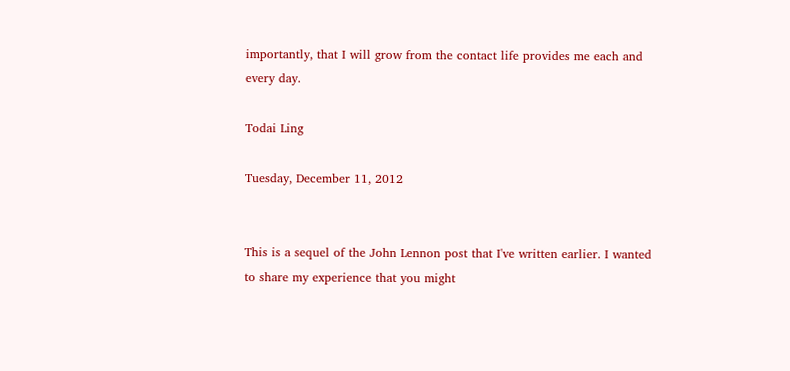importantly, that I will grow from the contact life provides me each and every day.

Todai Ling

Tuesday, December 11, 2012


This is a sequel of the John Lennon post that I've written earlier. I wanted to share my experience that you might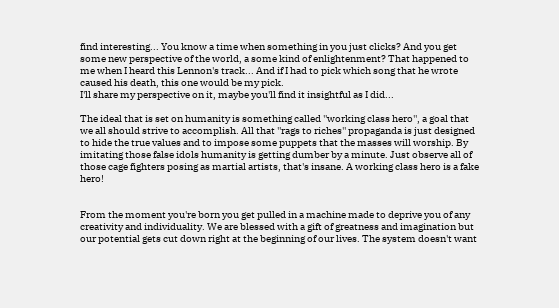find interesting... You know a time when something in you just clicks? And you get some new perspective of the world, a some kind of enlightenment? That happened to me when I heard this Lennon's track... And if I had to pick which song that he wrote caused his death, this one would be my pick.
I'll share my perspective on it, maybe you'll find it insightful as I did...

The ideal that is set on humanity is something called ''working class hero'', a goal that we all should strive to accomplish. All that ''rags to riches'' propaganda is just designed to hide the true values and to impose some puppets that the masses will worship. By imitating those false idols humanity is getting dumber by a minute. Just observe all of those cage fighters posing as martial artists, that's insane. A working class hero is a fake hero!


From the moment you're born you get pulled in a machine made to deprive you of any creativity and individuality. We are blessed with a gift of greatness and imagination but our potential gets cut down right at the beginning of our lives. The system doesn't want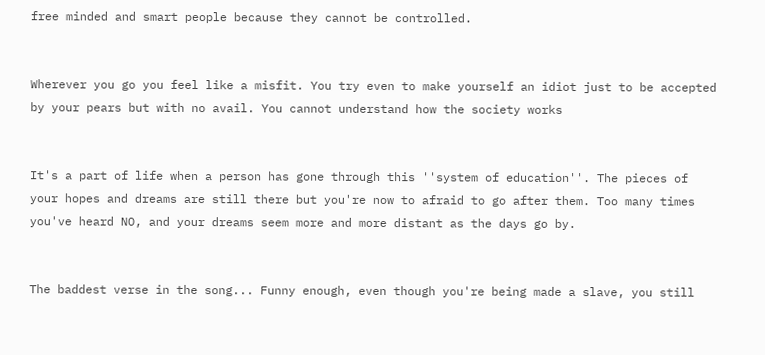free minded and smart people because they cannot be controlled.


Wherever you go you feel like a misfit. You try even to make yourself an idiot just to be accepted by your pears but with no avail. You cannot understand how the society works


It's a part of life when a person has gone through this ''system of education''. The pieces of your hopes and dreams are still there but you're now to afraid to go after them. Too many times you've heard NO, and your dreams seem more and more distant as the days go by.


The baddest verse in the song... Funny enough, even though you're being made a slave, you still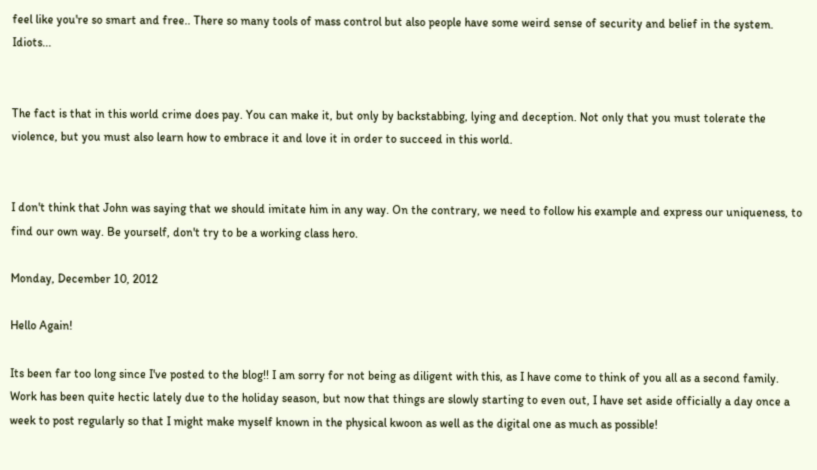feel like you're so smart and free.. There so many tools of mass control but also people have some weird sense of security and belief in the system. Idiots...


The fact is that in this world crime does pay. You can make it, but only by backstabbing, lying and deception. Not only that you must tolerate the violence, but you must also learn how to embrace it and love it in order to succeed in this world.


I don't think that John was saying that we should imitate him in any way. On the contrary, we need to follow his example and express our uniqueness, to find our own way. Be yourself, don't try to be a working class hero.

Monday, December 10, 2012

Hello Again!

Its been far too long since I've posted to the blog!! I am sorry for not being as diligent with this, as I have come to think of you all as a second family. Work has been quite hectic lately due to the holiday season, but now that things are slowly starting to even out, I have set aside officially a day once a week to post regularly so that I might make myself known in the physical kwoon as well as the digital one as much as possible!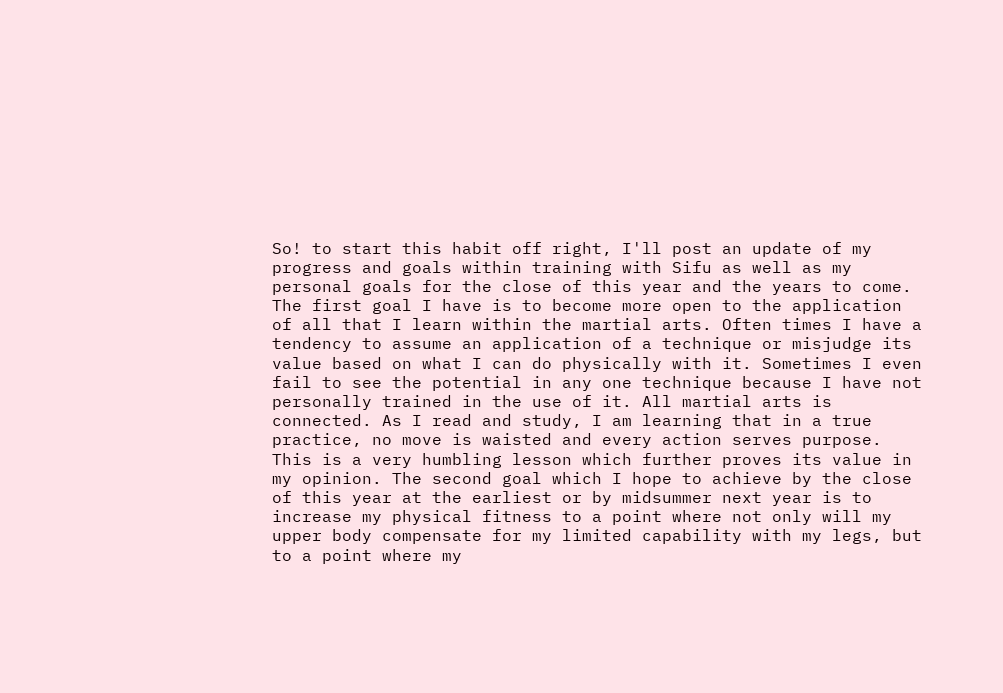So! to start this habit off right, I'll post an update of my progress and goals within training with Sifu as well as my personal goals for the close of this year and the years to come. The first goal I have is to become more open to the application of all that I learn within the martial arts. Often times I have a tendency to assume an application of a technique or misjudge its value based on what I can do physically with it. Sometimes I even fail to see the potential in any one technique because I have not personally trained in the use of it. All martial arts is connected. As I read and study, I am learning that in a true practice, no move is waisted and every action serves purpose. This is a very humbling lesson which further proves its value in my opinion. The second goal which I hope to achieve by the close of this year at the earliest or by midsummer next year is to increase my physical fitness to a point where not only will my upper body compensate for my limited capability with my legs, but to a point where my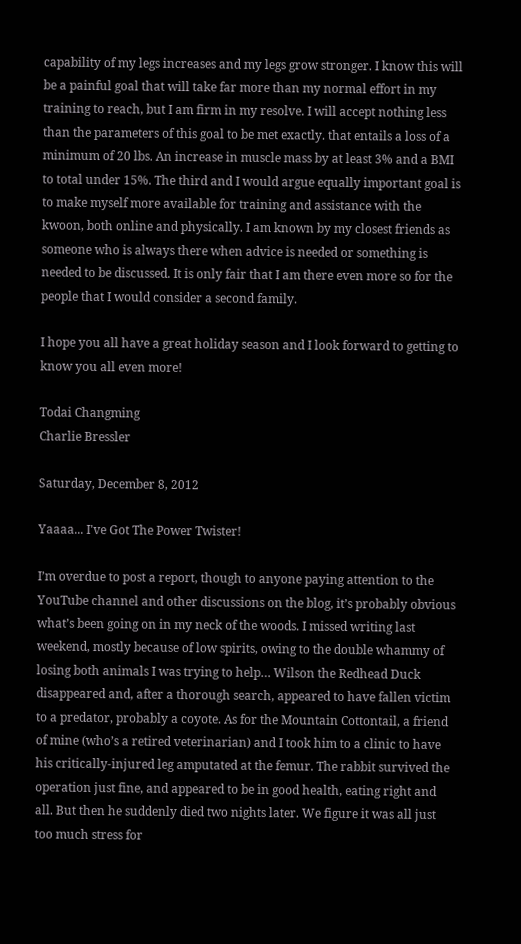capability of my legs increases and my legs grow stronger. I know this will be a painful goal that will take far more than my normal effort in my training to reach, but I am firm in my resolve. I will accept nothing less than the parameters of this goal to be met exactly. that entails a loss of a minimum of 20 lbs. An increase in muscle mass by at least 3% and a BMI to total under 15%. The third and I would argue equally important goal is to make myself more available for training and assistance with the kwoon, both online and physically. I am known by my closest friends as someone who is always there when advice is needed or something is needed to be discussed. It is only fair that I am there even more so for the people that I would consider a second family.

I hope you all have a great holiday season and I look forward to getting to know you all even more!

Todai Changming
Charlie Bressler

Saturday, December 8, 2012

Yaaaa... I've Got The Power Twister!

I’m overdue to post a report, though to anyone paying attention to the YouTube channel and other discussions on the blog, it’s probably obvious what’s been going on in my neck of the woods. I missed writing last weekend, mostly because of low spirits, owing to the double whammy of losing both animals I was trying to help… Wilson the Redhead Duck disappeared and, after a thorough search, appeared to have fallen victim to a predator, probably a coyote. As for the Mountain Cottontail, a friend of mine (who’s a retired veterinarian) and I took him to a clinic to have his critically-injured leg amputated at the femur. The rabbit survived the operation just fine, and appeared to be in good health, eating right and all. But then he suddenly died two nights later. We figure it was all just too much stress for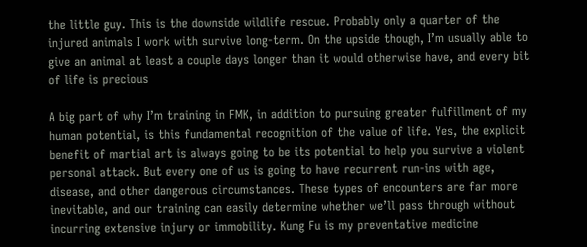the little guy. This is the downside wildlife rescue. Probably only a quarter of the injured animals I work with survive long-term. On the upside though, I’m usually able to give an animal at least a couple days longer than it would otherwise have, and every bit of life is precious

A big part of why I’m training in FMK, in addition to pursuing greater fulfillment of my human potential, is this fundamental recognition of the value of life. Yes, the explicit benefit of martial art is always going to be its potential to help you survive a violent personal attack. But every one of us is going to have recurrent run-ins with age, disease, and other dangerous circumstances. These types of encounters are far more inevitable, and our training can easily determine whether we’ll pass through without incurring extensive injury or immobility. Kung Fu is my preventative medicine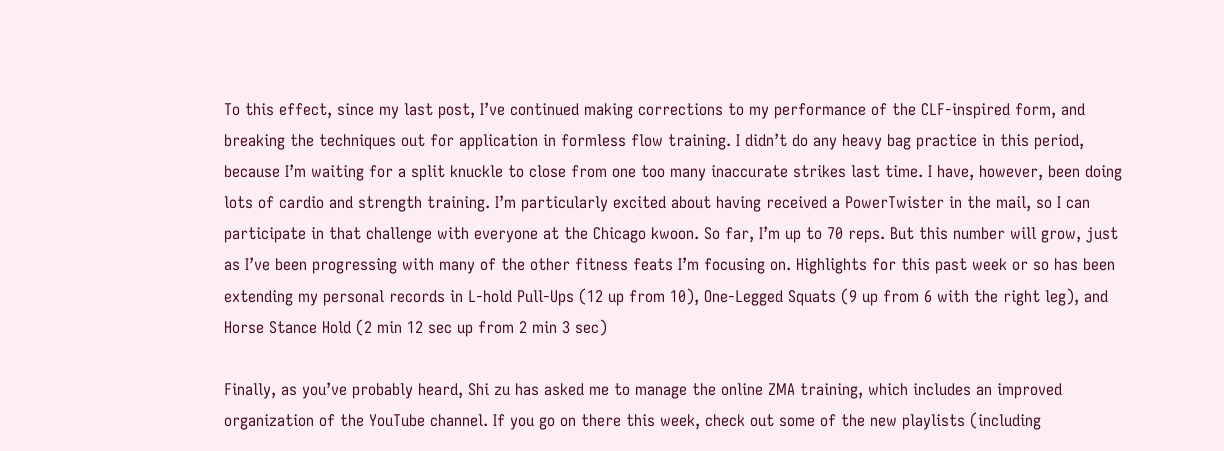To this effect, since my last post, I’ve continued making corrections to my performance of the CLF-inspired form, and breaking the techniques out for application in formless flow training. I didn’t do any heavy bag practice in this period, because I’m waiting for a split knuckle to close from one too many inaccurate strikes last time. I have, however, been doing lots of cardio and strength training. I’m particularly excited about having received a PowerTwister in the mail, so I can participate in that challenge with everyone at the Chicago kwoon. So far, I’m up to 70 reps. But this number will grow, just as I’ve been progressing with many of the other fitness feats I’m focusing on. Highlights for this past week or so has been extending my personal records in L-hold Pull-Ups (12 up from 10), One-Legged Squats (9 up from 6 with the right leg), and Horse Stance Hold (2 min 12 sec up from 2 min 3 sec)

Finally, as you’ve probably heard, Shi zu has asked me to manage the online ZMA training, which includes an improved organization of the YouTube channel. If you go on there this week, check out some of the new playlists (including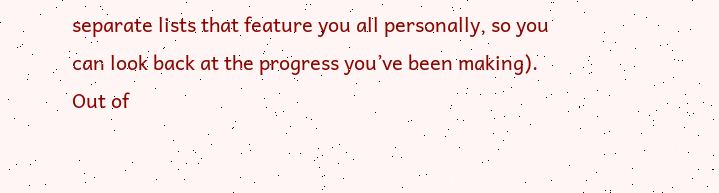separate lists that feature you all personally, so you can look back at the progress you’ve been making).  Out of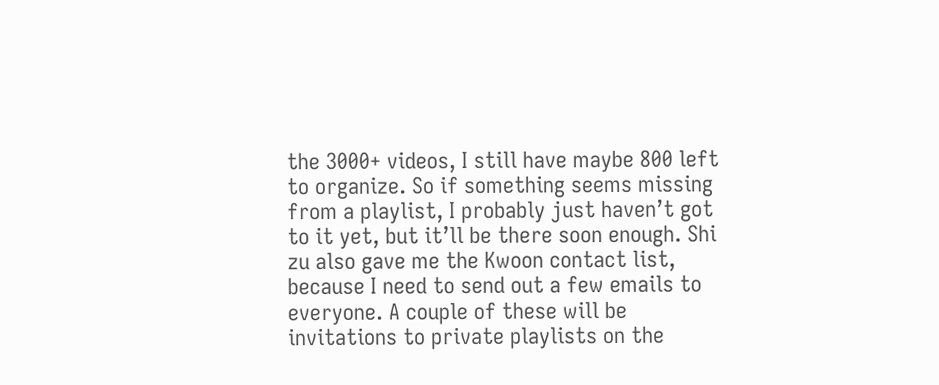the 3000+ videos, I still have maybe 800 left to organize. So if something seems missing from a playlist, I probably just haven’t got to it yet, but it’ll be there soon enough. Shi zu also gave me the Kwoon contact list, because I need to send out a few emails to everyone. A couple of these will be invitations to private playlists on the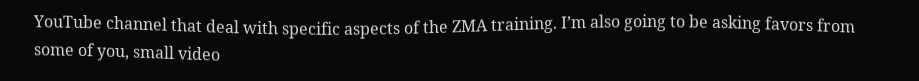YouTube channel that deal with specific aspects of the ZMA training. I’m also going to be asking favors from some of you, small video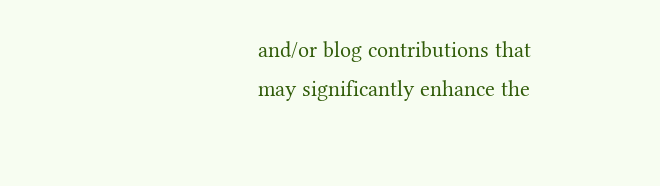and/or blog contributions that may significantly enhance the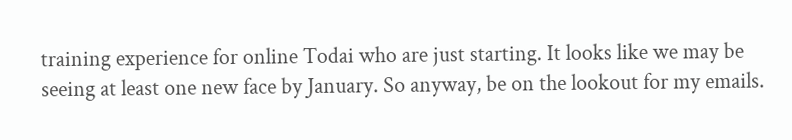training experience for online Todai who are just starting. It looks like we may be seeing at least one new face by January. So anyway, be on the lookout for my emails.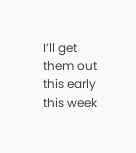I’ll get them out this early this week